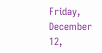Friday, December 12,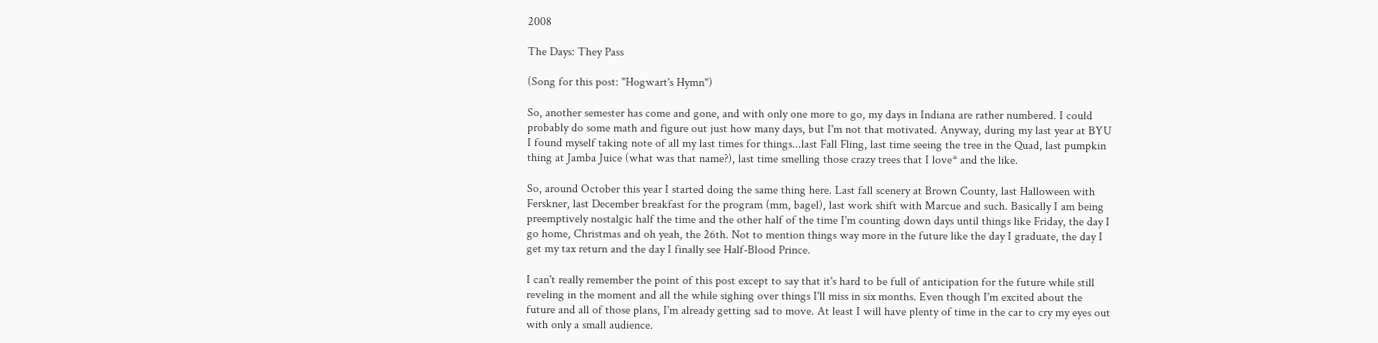2008

The Days: They Pass

(Song for this post: "Hogwart's Hymn")

So, another semester has come and gone, and with only one more to go, my days in Indiana are rather numbered. I could probably do some math and figure out just how many days, but I'm not that motivated. Anyway, during my last year at BYU I found myself taking note of all my last times for things...last Fall Fling, last time seeing the tree in the Quad, last pumpkin thing at Jamba Juice (what was that name?), last time smelling those crazy trees that I love* and the like.

So, around October this year I started doing the same thing here. Last fall scenery at Brown County, last Halloween with Ferskner, last December breakfast for the program (mm, bagel), last work shift with Marcue and such. Basically I am being preemptively nostalgic half the time and the other half of the time I'm counting down days until things like Friday, the day I go home, Christmas and oh yeah, the 26th. Not to mention things way more in the future like the day I graduate, the day I get my tax return and the day I finally see Half-Blood Prince.

I can't really remember the point of this post except to say that it's hard to be full of anticipation for the future while still reveling in the moment and all the while sighing over things I'll miss in six months. Even though I'm excited about the future and all of those plans, I'm already getting sad to move. At least I will have plenty of time in the car to cry my eyes out with only a small audience.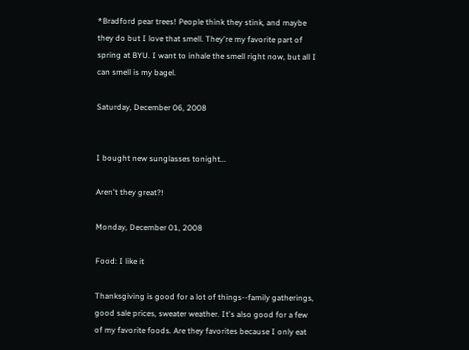*Bradford pear trees! People think they stink, and maybe they do but I love that smell. They're my favorite part of spring at BYU. I want to inhale the smell right now, but all I can smell is my bagel.

Saturday, December 06, 2008


I bought new sunglasses tonight...

Aren't they great?!

Monday, December 01, 2008

Food: I like it

Thanksgiving is good for a lot of things--family gatherings, good sale prices, sweater weather. It's also good for a few of my favorite foods. Are they favorites because I only eat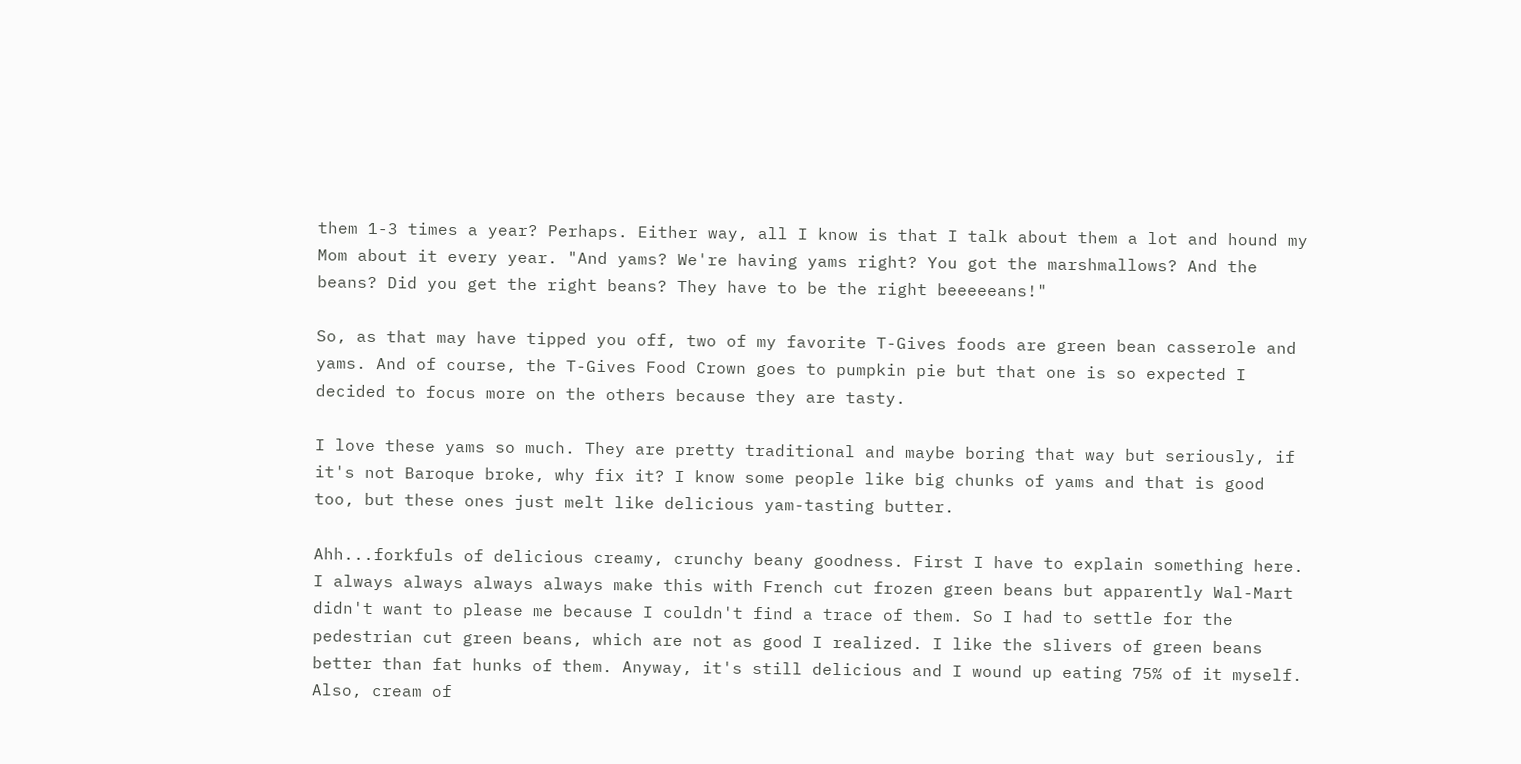them 1-3 times a year? Perhaps. Either way, all I know is that I talk about them a lot and hound my Mom about it every year. "And yams? We're having yams right? You got the marshmallows? And the beans? Did you get the right beans? They have to be the right beeeeeans!"

So, as that may have tipped you off, two of my favorite T-Gives foods are green bean casserole and yams. And of course, the T-Gives Food Crown goes to pumpkin pie but that one is so expected I decided to focus more on the others because they are tasty.

I love these yams so much. They are pretty traditional and maybe boring that way but seriously, if it's not Baroque broke, why fix it? I know some people like big chunks of yams and that is good too, but these ones just melt like delicious yam-tasting butter.

Ahh...forkfuls of delicious creamy, crunchy beany goodness. First I have to explain something here. I always always always always make this with French cut frozen green beans but apparently Wal-Mart didn't want to please me because I couldn't find a trace of them. So I had to settle for the pedestrian cut green beans, which are not as good I realized. I like the slivers of green beans better than fat hunks of them. Anyway, it's still delicious and I wound up eating 75% of it myself. Also, cream of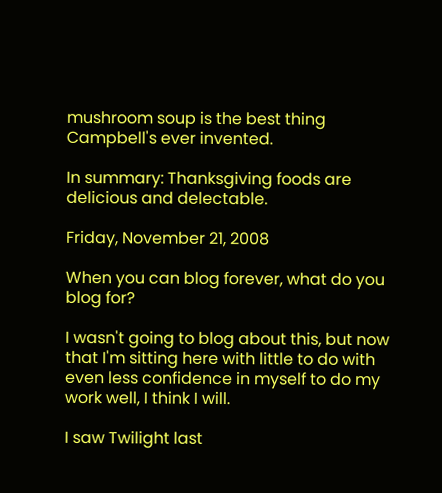mushroom soup is the best thing Campbell's ever invented.

In summary: Thanksgiving foods are delicious and delectable.

Friday, November 21, 2008

When you can blog forever, what do you blog for?

I wasn't going to blog about this, but now that I'm sitting here with little to do with even less confidence in myself to do my work well, I think I will.

I saw Twilight last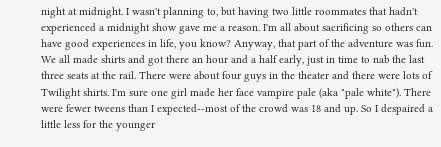night at midnight. I wasn't planning to, but having two little roommates that hadn't experienced a midnight show gave me a reason. I'm all about sacrificing so others can have good experiences in life, you know? Anyway, that part of the adventure was fun. We all made shirts and got there an hour and a half early, just in time to nab the last three seats at the rail. There were about four guys in the theater and there were lots of Twilight shirts. I'm sure one girl made her face vampire pale (aka "pale white"). There were fewer tweens than I expected--most of the crowd was 18 and up. So I despaired a little less for the younger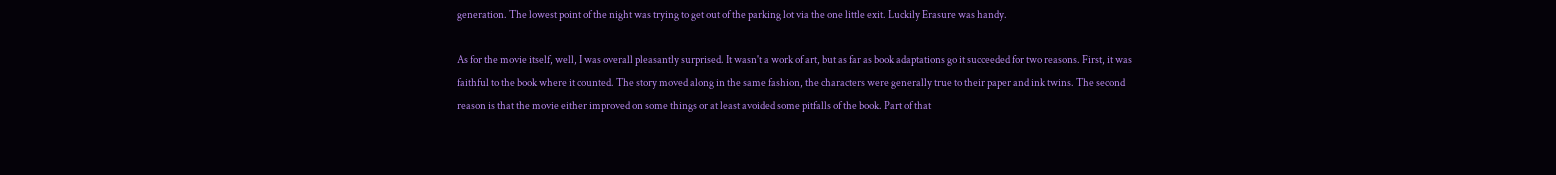generation. The lowest point of the night was trying to get out of the parking lot via the one little exit. Luckily Erasure was handy.

As for the movie itself, well, I was overall pleasantly surprised. It wasn't a work of art, but as far as book adaptations go it succeeded for two reasons. First, it was faithful to the book where it counted. The story moved along in the same fashion, the characters were generally true to their paper and ink twins. The second reason is that the movie either improved on some things or at least avoided some pitfalls of the book. Part of that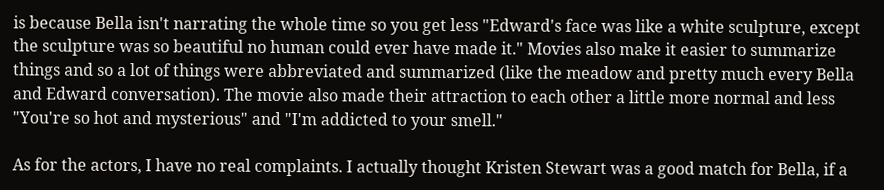is because Bella isn't narrating the whole time so you get less "Edward's face was like a white sculpture, except the sculpture was so beautiful no human could ever have made it." Movies also make it easier to summarize things and so a lot of things were abbreviated and summarized (like the meadow and pretty much every Bella and Edward conversation). The movie also made their attraction to each other a little more normal and less "You're so hot and mysterious" and "I'm addicted to your smell."

As for the actors, I have no real complaints. I actually thought Kristen Stewart was a good match for Bella, if a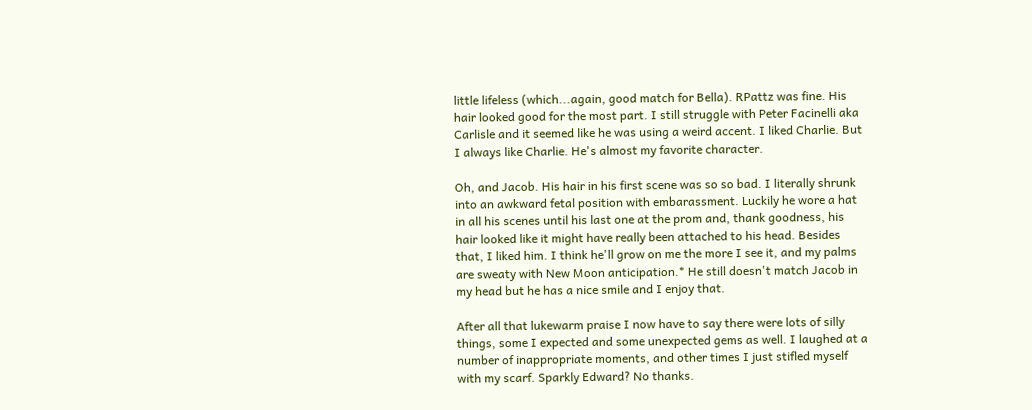little lifeless (which...again, good match for Bella). RPattz was fine. His hair looked good for the most part. I still struggle with Peter Facinelli aka Carlisle and it seemed like he was using a weird accent. I liked Charlie. But I always like Charlie. He's almost my favorite character.

Oh, and Jacob. His hair in his first scene was so so bad. I literally shrunk into an awkward fetal position with embarassment. Luckily he wore a hat in all his scenes until his last one at the prom and, thank goodness, his hair looked like it might have really been attached to his head. Besides that, I liked him. I think he'll grow on me the more I see it, and my palms are sweaty with New Moon anticipation.* He still doesn't match Jacob in my head but he has a nice smile and I enjoy that.

After all that lukewarm praise I now have to say there were lots of silly things, some I expected and some unexpected gems as well. I laughed at a number of inappropriate moments, and other times I just stifled myself with my scarf. Sparkly Edward? No thanks.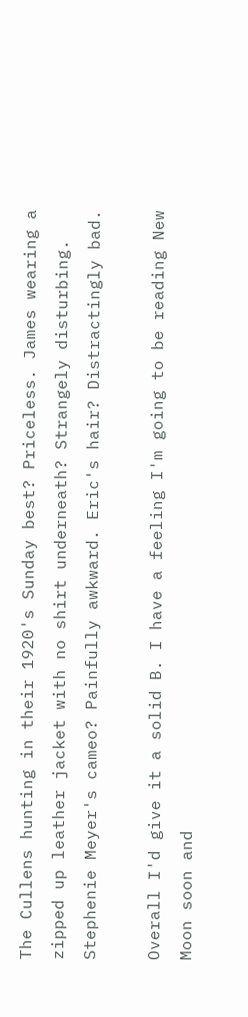The Cullens hunting in their 1920's Sunday best? Priceless. James wearing a zipped up leather jacket with no shirt underneath? Strangely disturbing. Stephenie Meyer's cameo? Painfully awkward. Eric's hair? Distractingly bad.

Overall I'd give it a solid B. I have a feeling I'm going to be reading New Moon soon and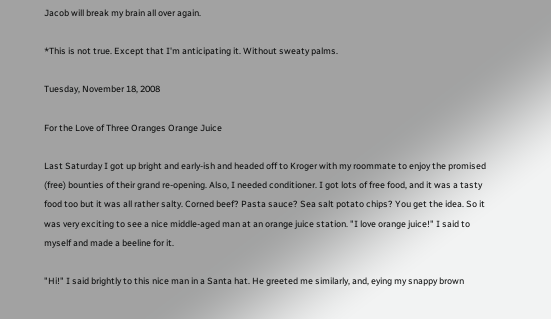Jacob will break my brain all over again.

*This is not true. Except that I'm anticipating it. Without sweaty palms.

Tuesday, November 18, 2008

For the Love of Three Oranges Orange Juice

Last Saturday I got up bright and early-ish and headed off to Kroger with my roommate to enjoy the promised (free) bounties of their grand re-opening. Also, I needed conditioner. I got lots of free food, and it was a tasty food too but it was all rather salty. Corned beef? Pasta sauce? Sea salt potato chips? You get the idea. So it was very exciting to see a nice middle-aged man at an orange juice station. "I love orange juice!" I said to myself and made a beeline for it.

"Hi!" I said brightly to this nice man in a Santa hat. He greeted me similarly, and, eying my snappy brown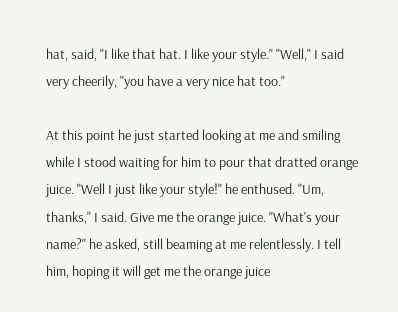hat, said, "I like that hat. I like your style." "Well," I said very cheerily, "you have a very nice hat too."

At this point he just started looking at me and smiling while I stood waiting for him to pour that dratted orange juice. "Well I just like your style!" he enthused. "Um, thanks," I said. Give me the orange juice. "What's your name?" he asked, still beaming at me relentlessly. I tell him, hoping it will get me the orange juice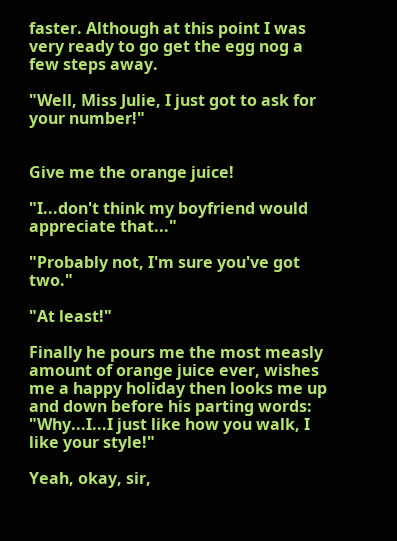faster. Although at this point I was very ready to go get the egg nog a few steps away.

"Well, Miss Julie, I just got to ask for your number!"


Give me the orange juice!

"I...don't think my boyfriend would appreciate that..."

"Probably not, I'm sure you've got two."

"At least!"

Finally he pours me the most measly amount of orange juice ever, wishes me a happy holiday then looks me up and down before his parting words: "Why...I...I just like how you walk, I like your style!"

Yeah, okay, sir,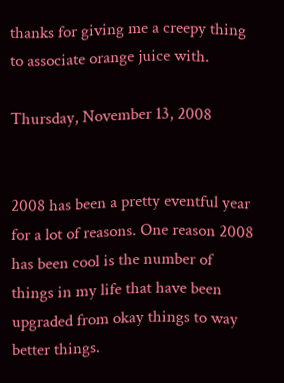thanks for giving me a creepy thing to associate orange juice with.

Thursday, November 13, 2008


2008 has been a pretty eventful year for a lot of reasons. One reason 2008 has been cool is the number of things in my life that have been upgraded from okay things to way better things.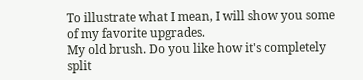To illustrate what I mean, I will show you some of my favorite upgrades.
My old brush. Do you like how it's completely split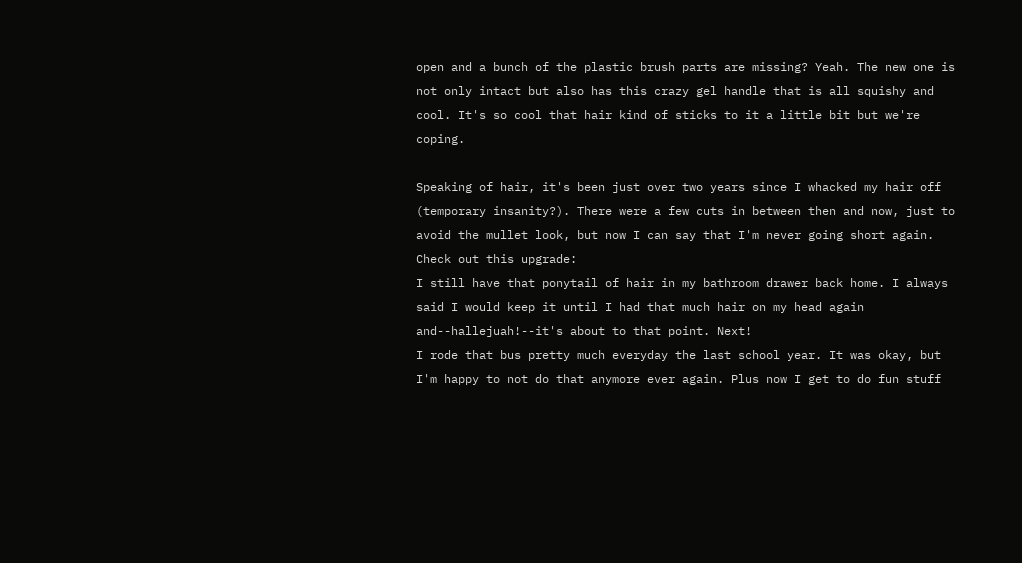open and a bunch of the plastic brush parts are missing? Yeah. The new one is not only intact but also has this crazy gel handle that is all squishy and cool. It's so cool that hair kind of sticks to it a little bit but we're coping.

Speaking of hair, it's been just over two years since I whacked my hair off (temporary insanity?). There were a few cuts in between then and now, just to avoid the mullet look, but now I can say that I'm never going short again. Check out this upgrade:
I still have that ponytail of hair in my bathroom drawer back home. I always said I would keep it until I had that much hair on my head again and--hallejuah!--it's about to that point. Next!
I rode that bus pretty much everyday the last school year. It was okay, but I'm happy to not do that anymore ever again. Plus now I get to do fun stuff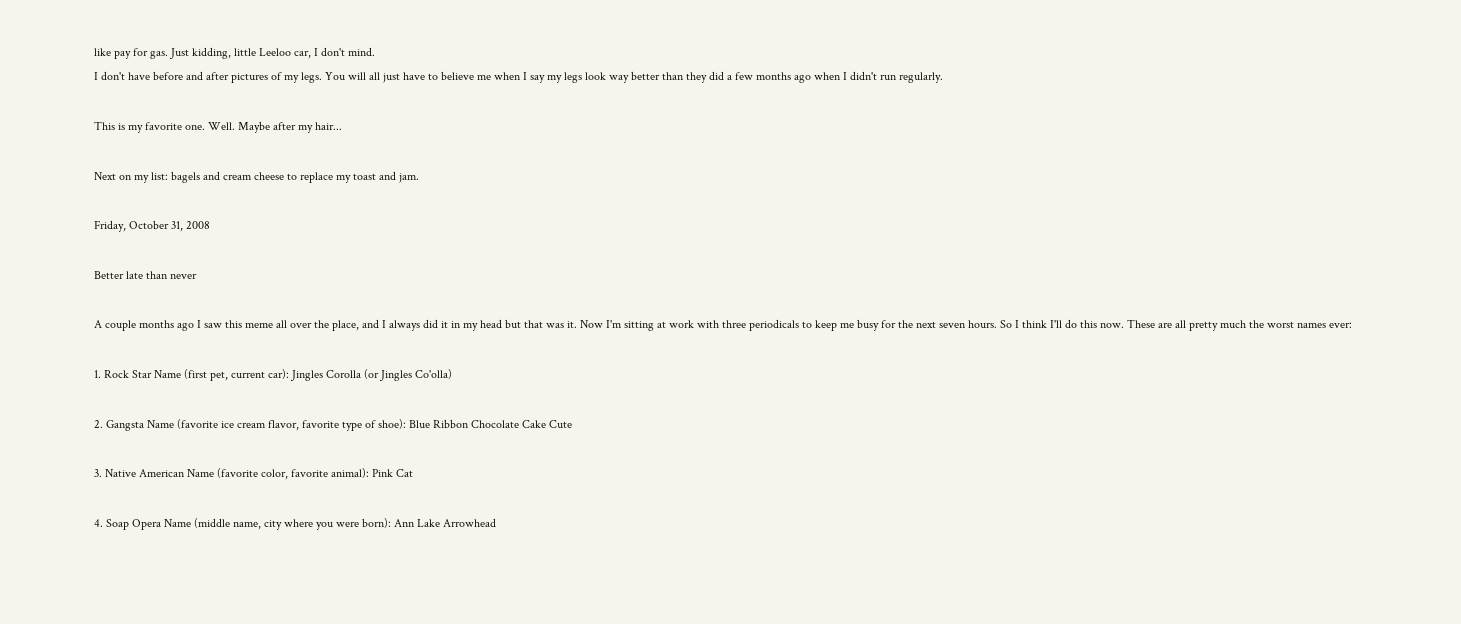like pay for gas. Just kidding, little Leeloo car, I don't mind.
I don't have before and after pictures of my legs. You will all just have to believe me when I say my legs look way better than they did a few months ago when I didn't run regularly.

This is my favorite one. Well. Maybe after my hair...

Next on my list: bagels and cream cheese to replace my toast and jam.

Friday, October 31, 2008

Better late than never

A couple months ago I saw this meme all over the place, and I always did it in my head but that was it. Now I'm sitting at work with three periodicals to keep me busy for the next seven hours. So I think I'll do this now. These are all pretty much the worst names ever:

1. Rock Star Name (first pet, current car): Jingles Corolla (or Jingles Co'olla)

2. Gangsta Name (favorite ice cream flavor, favorite type of shoe): Blue Ribbon Chocolate Cake Cute

3. Native American Name (favorite color, favorite animal): Pink Cat

4. Soap Opera Name (middle name, city where you were born): Ann Lake Arrowhead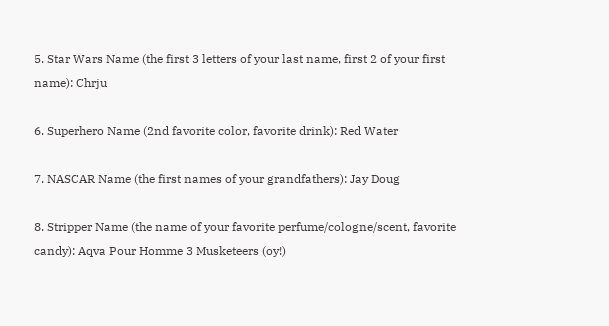5. Star Wars Name (the first 3 letters of your last name, first 2 of your first name): Chrju

6. Superhero Name (2nd favorite color, favorite drink): Red Water

7. NASCAR Name (the first names of your grandfathers): Jay Doug

8. Stripper Name (the name of your favorite perfume/cologne/scent, favorite candy): Aqva Pour Homme 3 Musketeers (oy!)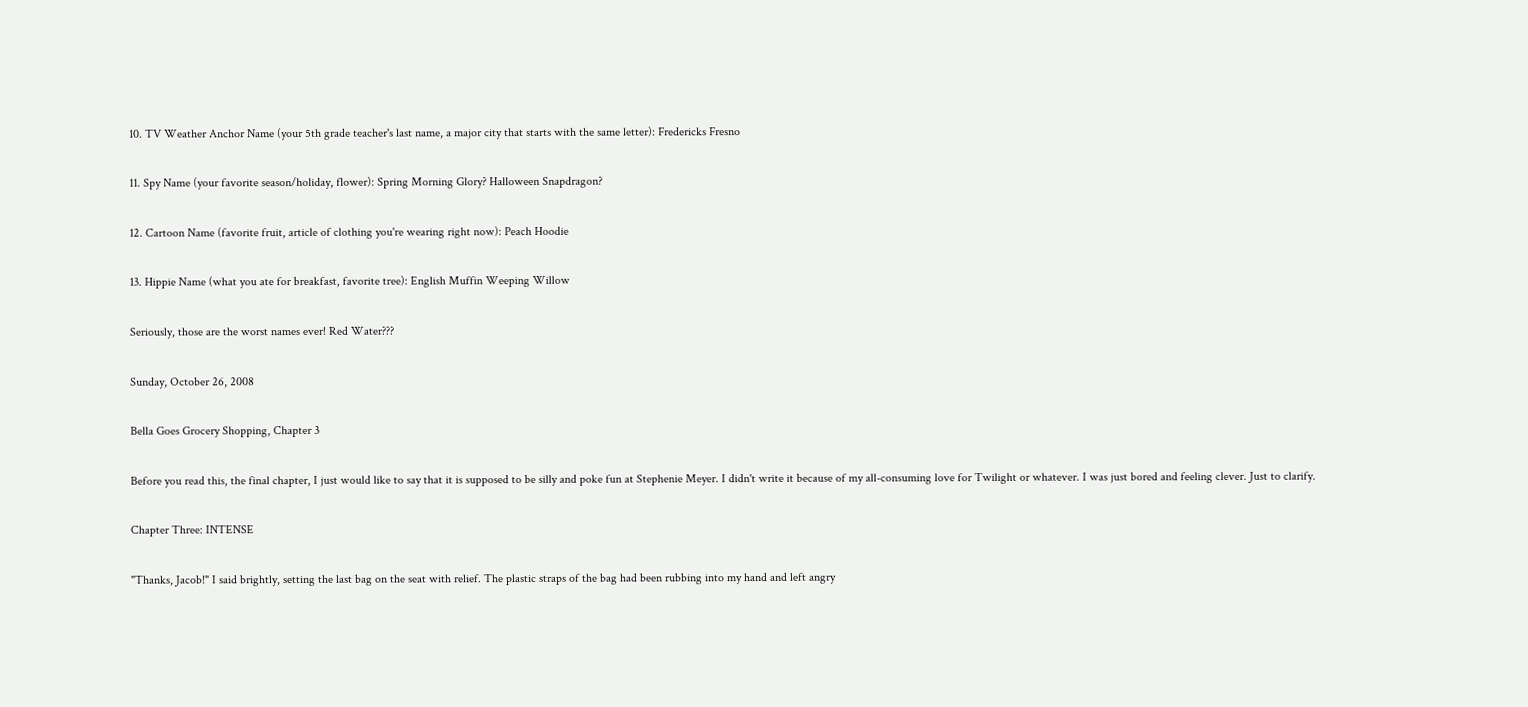10. TV Weather Anchor Name (your 5th grade teacher's last name, a major city that starts with the same letter): Fredericks Fresno

11. Spy Name (your favorite season/holiday, flower): Spring Morning Glory? Halloween Snapdragon?

12. Cartoon Name (favorite fruit, article of clothing you're wearing right now): Peach Hoodie

13. Hippie Name (what you ate for breakfast, favorite tree): English Muffin Weeping Willow

Seriously, those are the worst names ever! Red Water???

Sunday, October 26, 2008

Bella Goes Grocery Shopping, Chapter 3

Before you read this, the final chapter, I just would like to say that it is supposed to be silly and poke fun at Stephenie Meyer. I didn't write it because of my all-consuming love for Twilight or whatever. I was just bored and feeling clever. Just to clarify.

Chapter Three: INTENSE

"Thanks, Jacob!" I said brightly, setting the last bag on the seat with relief. The plastic straps of the bag had been rubbing into my hand and left angry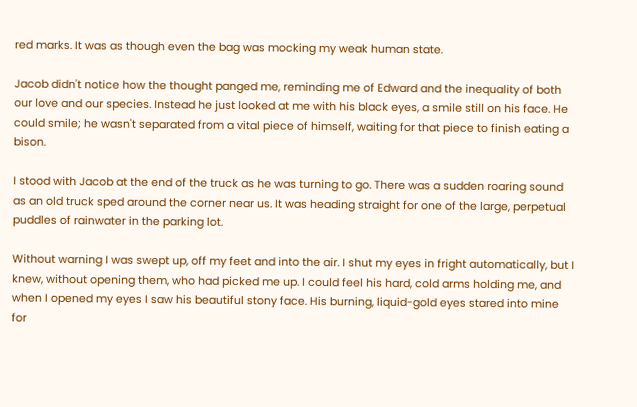red marks. It was as though even the bag was mocking my weak human state.

Jacob didn't notice how the thought panged me, reminding me of Edward and the inequality of both our love and our species. Instead he just looked at me with his black eyes, a smile still on his face. He could smile; he wasn't separated from a vital piece of himself, waiting for that piece to finish eating a bison.

I stood with Jacob at the end of the truck as he was turning to go. There was a sudden roaring sound as an old truck sped around the corner near us. It was heading straight for one of the large, perpetual puddles of rainwater in the parking lot.

Without warning I was swept up, off my feet and into the air. I shut my eyes in fright automatically, but I knew, without opening them, who had picked me up. I could feel his hard, cold arms holding me, and when I opened my eyes I saw his beautiful stony face. His burning, liquid-gold eyes stared into mine for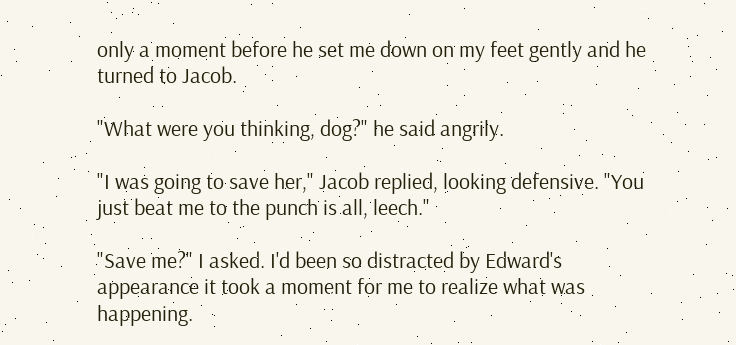only a moment before he set me down on my feet gently and he turned to Jacob.

"What were you thinking, dog?" he said angrily.

"I was going to save her," Jacob replied, looking defensive. "You just beat me to the punch is all, leech."

"Save me?" I asked. I'd been so distracted by Edward's appearance it took a moment for me to realize what was happening.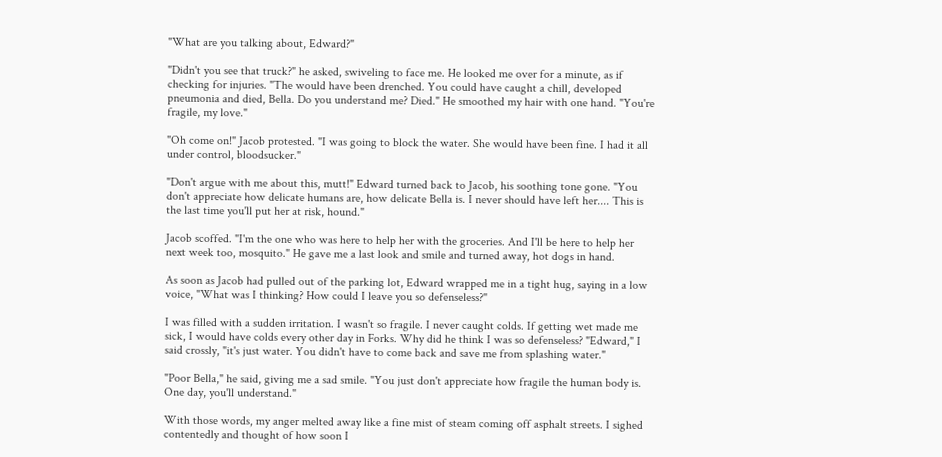"What are you talking about, Edward?"

"Didn't you see that truck?" he asked, swiveling to face me. He looked me over for a minute, as if checking for injuries. "The would have been drenched. You could have caught a chill, developed pneumonia and died, Bella. Do you understand me? Died." He smoothed my hair with one hand. "You're fragile, my love."

"Oh come on!" Jacob protested. "I was going to block the water. She would have been fine. I had it all under control, bloodsucker."

"Don't argue with me about this, mutt!" Edward turned back to Jacob, his soothing tone gone. "You don't appreciate how delicate humans are, how delicate Bella is. I never should have left her.... This is the last time you'll put her at risk, hound."

Jacob scoffed. "I'm the one who was here to help her with the groceries. And I'll be here to help her next week too, mosquito." He gave me a last look and smile and turned away, hot dogs in hand.

As soon as Jacob had pulled out of the parking lot, Edward wrapped me in a tight hug, saying in a low voice, "What was I thinking? How could I leave you so defenseless?"

I was filled with a sudden irritation. I wasn't so fragile. I never caught colds. If getting wet made me sick, I would have colds every other day in Forks. Why did he think I was so defenseless? "Edward," I said crossly, "it's just water. You didn't have to come back and save me from splashing water."

"Poor Bella," he said, giving me a sad smile. "You just don't appreciate how fragile the human body is. One day, you'll understand."

With those words, my anger melted away like a fine mist of steam coming off asphalt streets. I sighed contentedly and thought of how soon I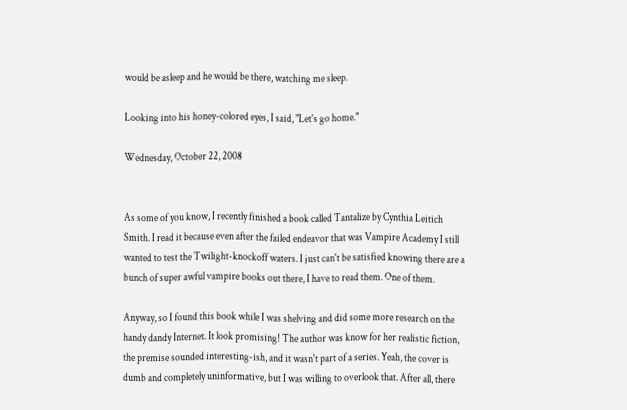would be asleep and he would be there, watching me sleep.

Looking into his honey-colored eyes, I said, "Let's go home."

Wednesday, October 22, 2008


As some of you know, I recently finished a book called Tantalize by Cynthia Leitich Smith. I read it because even after the failed endeavor that was Vampire Academy I still wanted to test the Twilight-knockoff waters. I just can't be satisfied knowing there are a bunch of super awful vampire books out there, I have to read them. One of them.

Anyway, so I found this book while I was shelving and did some more research on the handy dandy Internet. It look promising! The author was know for her realistic fiction, the premise sounded interesting-ish, and it wasn't part of a series. Yeah, the cover is dumb and completely uninformative, but I was willing to overlook that. After all, there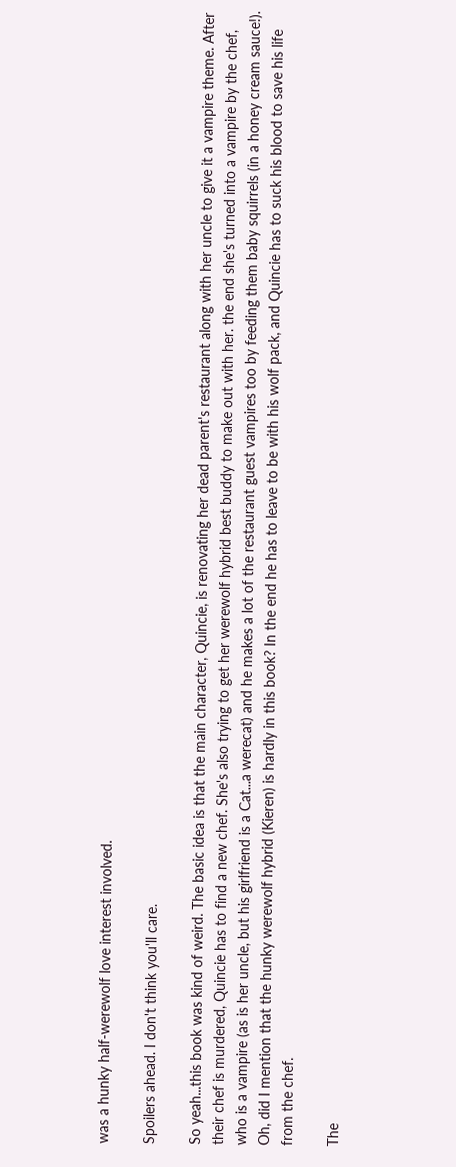was a hunky half-werewolf love interest involved.

Spoilers ahead. I don't think you'll care.

So yeah...this book was kind of weird. The basic idea is that the main character, Quincie, is renovating her dead parent's restaurant along with her uncle to give it a vampire theme. After their chef is murdered, Quincie has to find a new chef. She's also trying to get her werewolf hybrid best buddy to make out with her. the end she's turned into a vampire by the chef, who is a vampire (as is her uncle, but his girlfriend is a Cat...a werecat) and he makes a lot of the restaurant guest vampires too by feeding them baby squirrels (in a honey cream sauce!). Oh, did I mention that the hunky werewolf hybrid (Kieren) is hardly in this book? In the end he has to leave to be with his wolf pack, and Quincie has to suck his blood to save his life from the chef.

The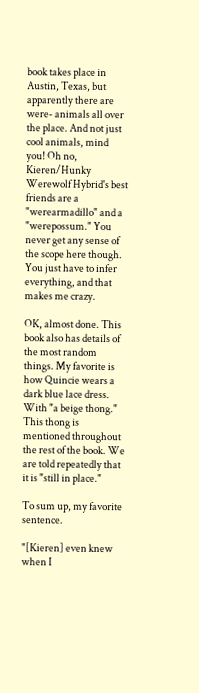book takes place in Austin, Texas, but apparently there are were- animals all over the place. And not just cool animals, mind you! Oh no, Kieren/Hunky Werewolf Hybrid's best friends are a "werearmadillo" and a "werepossum." You never get any sense of the scope here though. You just have to infer everything, and that makes me crazy.

OK, almost done. This book also has details of the most random things. My favorite is how Quincie wears a dark blue lace dress. With "a beige thong." This thong is mentioned throughout the rest of the book. We are told repeatedly that it is "still in place."

To sum up, my favorite sentence.

"[Kieren] even knew when I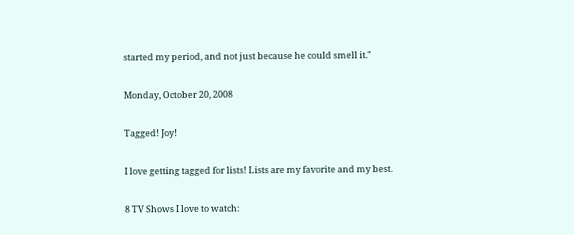started my period, and not just because he could smell it."

Monday, October 20, 2008

Tagged! Joy!

I love getting tagged for lists! Lists are my favorite and my best.

8 TV Shows I love to watch: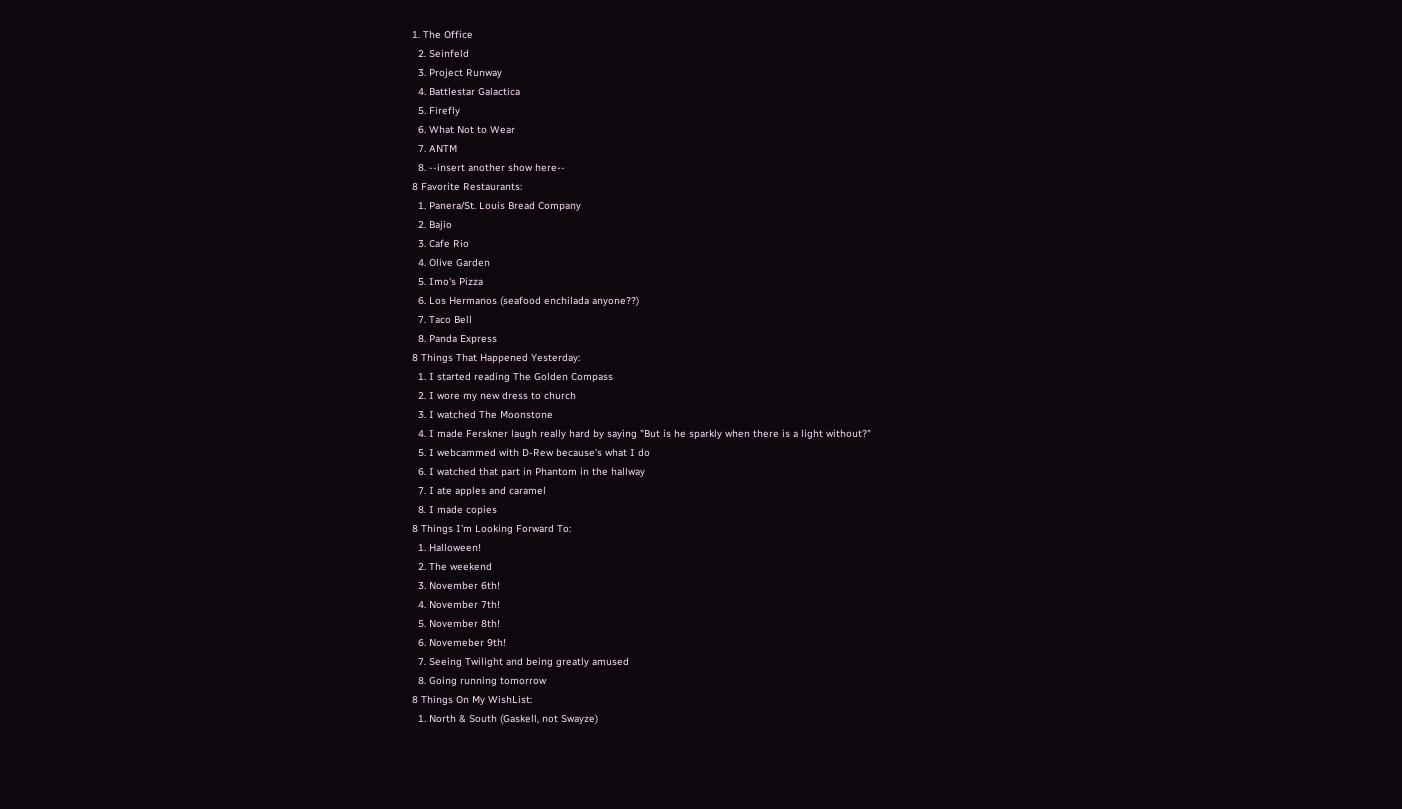1. The Office
  2. Seinfeld
  3. Project Runway
  4. Battlestar Galactica
  5. Firefly
  6. What Not to Wear
  7. ANTM
  8. --insert another show here--
8 Favorite Restaurants:
  1. Panera/St. Louis Bread Company
  2. Bajio
  3. Cafe Rio
  4. Olive Garden
  5. Imo's Pizza
  6. Los Hermanos (seafood enchilada anyone??)
  7. Taco Bell
  8. Panda Express
8 Things That Happened Yesterday:
  1. I started reading The Golden Compass
  2. I wore my new dress to church
  3. I watched The Moonstone
  4. I made Ferskner laugh really hard by saying "But is he sparkly when there is a light without?"
  5. I webcammed with D-Rew because's what I do
  6. I watched that part in Phantom in the hallway
  7. I ate apples and caramel
  8. I made copies
8 Things I'm Looking Forward To:
  1. Halloween!
  2. The weekend
  3. November 6th!
  4. November 7th!
  5. November 8th!
  6. Novemeber 9th!
  7. Seeing Twilight and being greatly amused
  8. Going running tomorrow
8 Things On My WishList:
  1. North & South (Gaskell, not Swayze)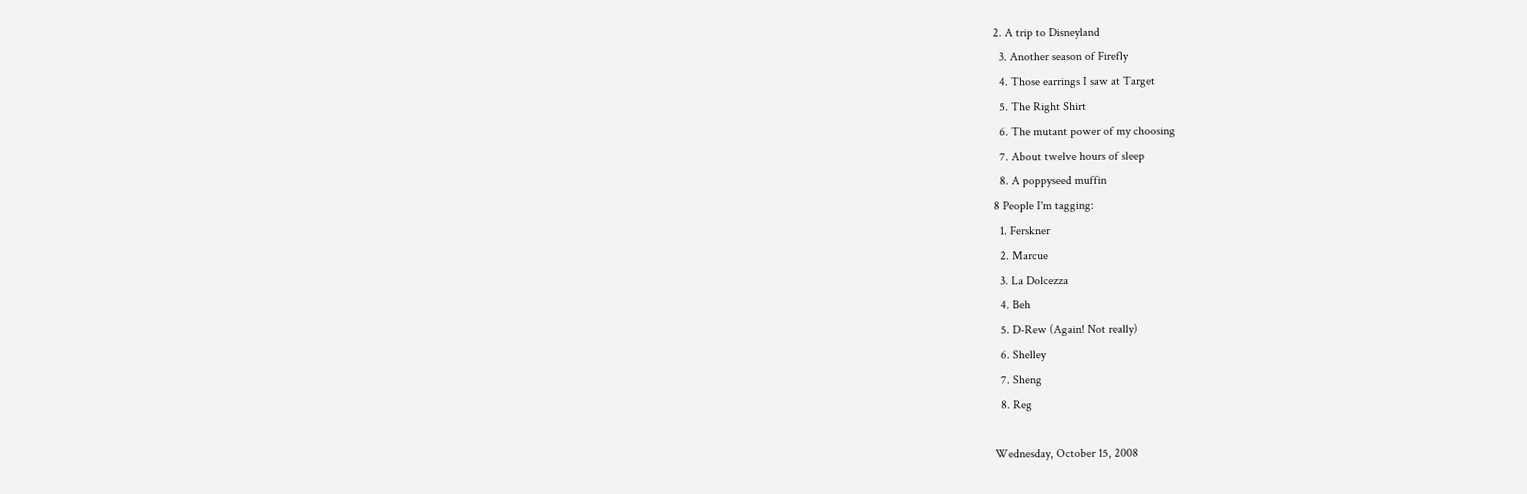2. A trip to Disneyland
  3. Another season of Firefly
  4. Those earrings I saw at Target
  5. The Right Shirt
  6. The mutant power of my choosing
  7. About twelve hours of sleep
  8. A poppyseed muffin
8 People I'm tagging:
  1. Ferskner
  2. Marcue
  3. La Dolcezza
  4. Beh
  5. D-Rew (Again! Not really)
  6. Shelley
  7. Sheng
  8. Reg

Wednesday, October 15, 2008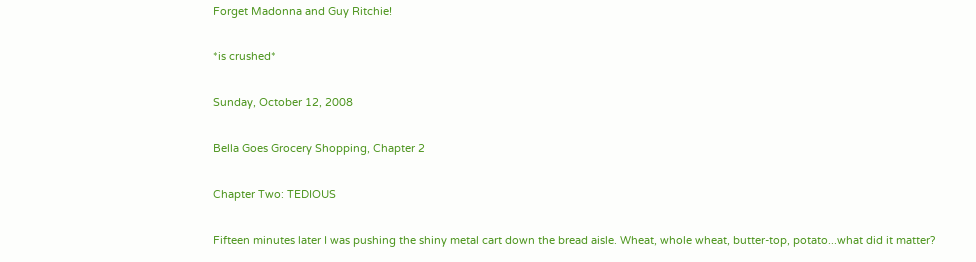Forget Madonna and Guy Ritchie!

*is crushed*

Sunday, October 12, 2008

Bella Goes Grocery Shopping, Chapter 2

Chapter Two: TEDIOUS

Fifteen minutes later I was pushing the shiny metal cart down the bread aisle. Wheat, whole wheat, butter-top, potato...what did it matter?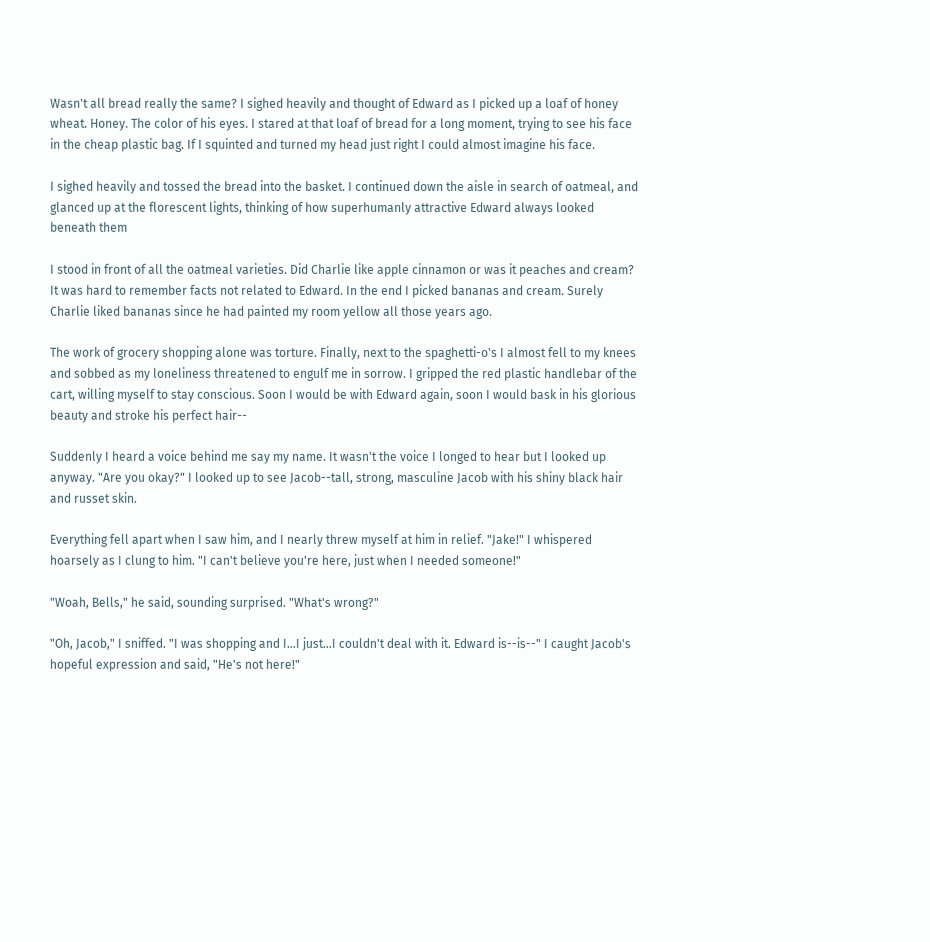Wasn't all bread really the same? I sighed heavily and thought of Edward as I picked up a loaf of honey wheat. Honey. The color of his eyes. I stared at that loaf of bread for a long moment, trying to see his face in the cheap plastic bag. If I squinted and turned my head just right I could almost imagine his face.

I sighed heavily and tossed the bread into the basket. I continued down the aisle in search of oatmeal, and glanced up at the florescent lights, thinking of how superhumanly attractive Edward always looked beneath them

I stood in front of all the oatmeal varieties. Did Charlie like apple cinnamon or was it peaches and cream? It was hard to remember facts not related to Edward. In the end I picked bananas and cream. Surely Charlie liked bananas since he had painted my room yellow all those years ago.

The work of grocery shopping alone was torture. Finally, next to the spaghetti-o's I almost fell to my knees and sobbed as my loneliness threatened to engulf me in sorrow. I gripped the red plastic handlebar of the cart, willing myself to stay conscious. Soon I would be with Edward again, soon I would bask in his glorious beauty and stroke his perfect hair--

Suddenly I heard a voice behind me say my name. It wasn't the voice I longed to hear but I looked up anyway. "Are you okay?" I looked up to see Jacob--tall, strong, masculine Jacob with his shiny black hair and russet skin.

Everything fell apart when I saw him, and I nearly threw myself at him in relief. "Jake!" I whispered hoarsely as I clung to him. "I can't believe you're here, just when I needed someone!"

"Woah, Bells," he said, sounding surprised. "What's wrong?"

"Oh, Jacob," I sniffed. "I was shopping and I...I just...I couldn't deal with it. Edward is--is--" I caught Jacob's hopeful expression and said, "He's not here!"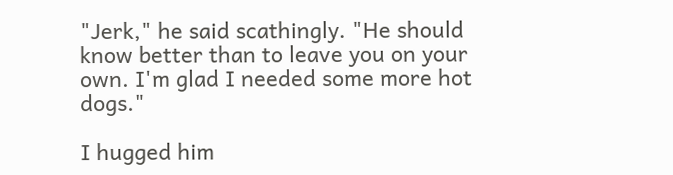"Jerk," he said scathingly. "He should know better than to leave you on your own. I'm glad I needed some more hot dogs."

I hugged him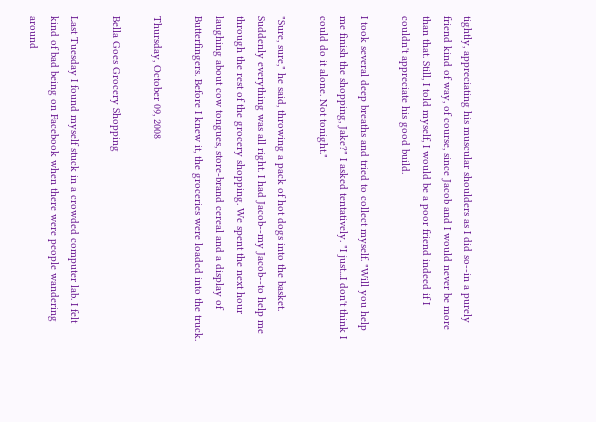tightly, appreciating his muscular shoulders as I did so--in a purely friend kind of way, of course, since Jacob and I would never be more than that. Still, I told myself, I would be a poor friend indeed if I couldn't appreciate his good build.

I took several deep breaths and tried to collect myself. "Will you help me finish the shopping, Jake?" I asked tentatively. "I just...I don't think I could do it alone. Not tonight."

"Sure, sure," he said, throwing a pack of hot dogs into the basket. Suddenly everything was all right. I had Jacob--my Jacob--to help me through the rest of the grocery shopping. We spent the next hour laughing about cow tongues, store-brand cereal and a display of Butterfingers. Before I knew it, the groceries were loaded into the truck.

Thursday, October 09, 2008

Bella Goes Grocery Shopping

Last Tuesday I found myself stuck in a crowded computer lab. I felt kind of bad being on Facebook when there were people wandering around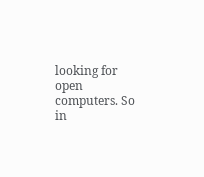looking for open computers. So in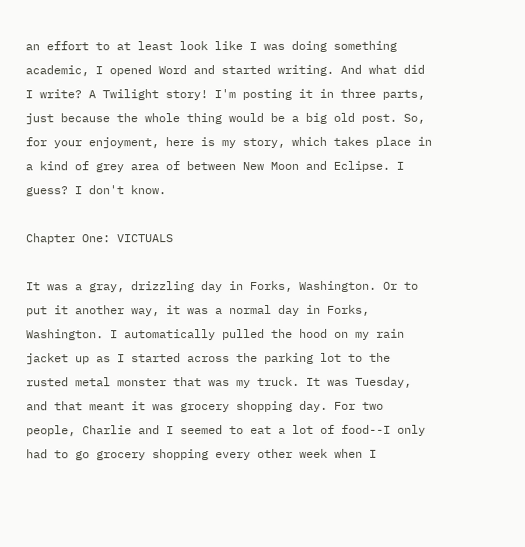an effort to at least look like I was doing something academic, I opened Word and started writing. And what did I write? A Twilight story! I'm posting it in three parts, just because the whole thing would be a big old post. So, for your enjoyment, here is my story, which takes place in a kind of grey area of between New Moon and Eclipse. I guess? I don't know.

Chapter One: VICTUALS

It was a gray, drizzling day in Forks, Washington. Or to put it another way, it was a normal day in Forks, Washington. I automatically pulled the hood on my rain jacket up as I started across the parking lot to the rusted metal monster that was my truck. It was Tuesday, and that meant it was grocery shopping day. For two people, Charlie and I seemed to eat a lot of food--I only had to go grocery shopping every other week when I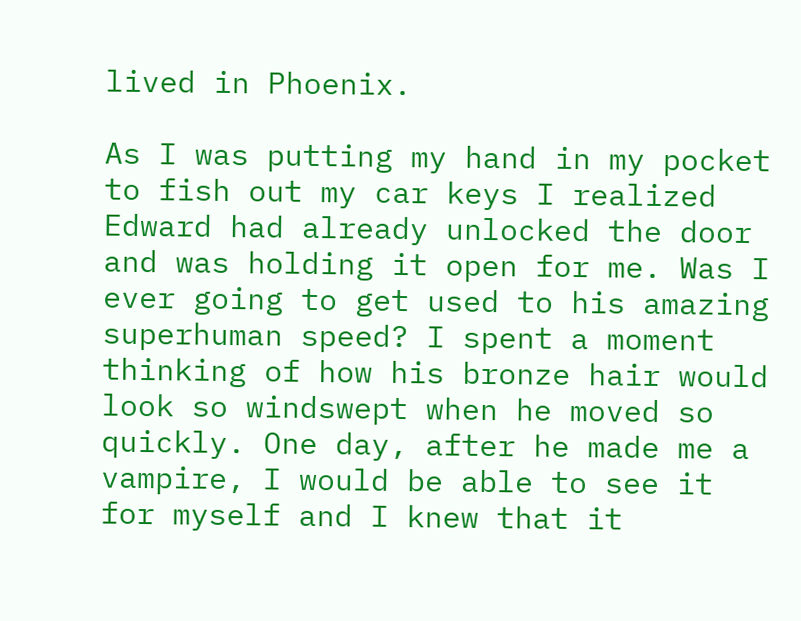lived in Phoenix.

As I was putting my hand in my pocket to fish out my car keys I realized Edward had already unlocked the door and was holding it open for me. Was I ever going to get used to his amazing superhuman speed? I spent a moment thinking of how his bronze hair would look so windswept when he moved so quickly. One day, after he made me a vampire, I would be able to see it for myself and I knew that it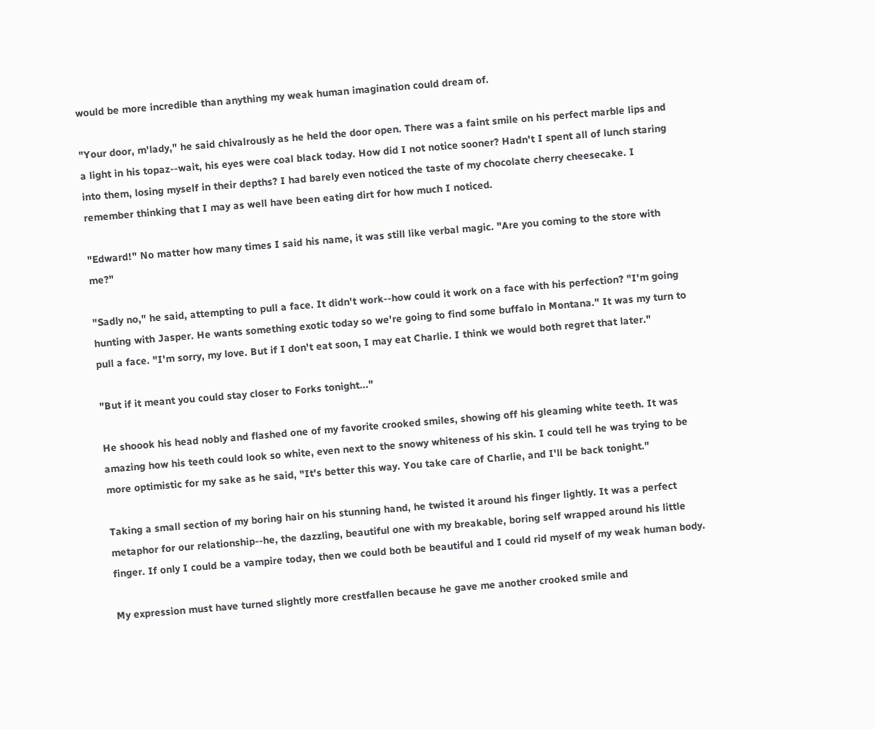would be more incredible than anything my weak human imagination could dream of.

"Your door, m'lady," he said chivalrously as he held the door open. There was a faint smile on his perfect marble lips and a light in his topaz--wait, his eyes were coal black today. How did I not notice sooner? Hadn't I spent all of lunch staring into them, losing myself in their depths? I had barely even noticed the taste of my chocolate cherry cheesecake. I remember thinking that I may as well have been eating dirt for how much I noticed.

"Edward!" No matter how many times I said his name, it was still like verbal magic. "Are you coming to the store with me?"

"Sadly no," he said, attempting to pull a face. It didn't work--how could it work on a face with his perfection? "I'm going hunting with Jasper. He wants something exotic today so we're going to find some buffalo in Montana." It was my turn to pull a face. "I'm sorry, my love. But if I don't eat soon, I may eat Charlie. I think we would both regret that later."

"But if it meant you could stay closer to Forks tonight..."

He shoook his head nobly and flashed one of my favorite crooked smiles, showing off his gleaming white teeth. It was amazing how his teeth could look so white, even next to the snowy whiteness of his skin. I could tell he was trying to be more optimistic for my sake as he said, "It's better this way. You take care of Charlie, and I'll be back tonight."

Taking a small section of my boring hair on his stunning hand, he twisted it around his finger lightly. It was a perfect metaphor for our relationship--he, the dazzling, beautiful one with my breakable, boring self wrapped around his little finger. If only I could be a vampire today, then we could both be beautiful and I could rid myself of my weak human body.

My expression must have turned slightly more crestfallen because he gave me another crooked smile and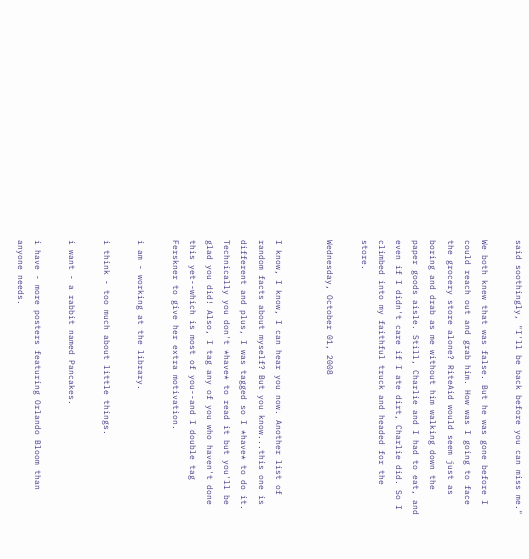said soothingly, "I'll be back before you can miss me."

We both knew that was false. But he was gone before I could reach out and grab him. How was I going to face the grocery store alone? RiteAid would seem just as boring and drab as me without him walking down the paper goods aisle. Still, Charlie and I had to eat, and even if I didn't care if I ate dirt, Charlie did. So I climbed into my faithful truck and headed for the store.

Wednesday, October 01, 2008


I know, I know, I can hear you now. Another list of random facts about myself? But you know...this one is different and plus, I was tagged so I *have* to do it. Technically you don't *have* to read it but you'll be glad you did! Also, I tag any of you who haven't done this yet--which is most of you--and I double tag Ferskner to give her extra motivation.

i am - working at the library.

i think - too much about little things.

i want - a rabbit named Pancakes.

i have - more posters featuring Orlando Bloom than anyone needs.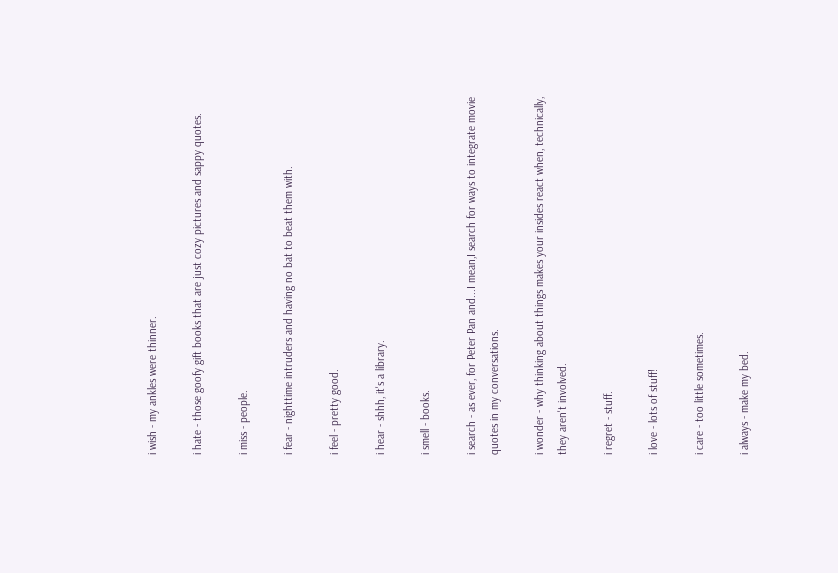i wish - my ankles were thinner.

i hate - those goofy gift books that are just cozy pictures and sappy quotes.

i miss - people.

i fear - nighttime intruders and having no bat to beat them with.

i feel - pretty good.

i hear - shhh, it's a library.

i smell - books.

i search - as ever, for Peter Pan and...I mean,I search for ways to integrate movie quotes in my conversations.

i wonder - why thinking about things makes your insides react when, technically, they aren't involved.

i regret - stuff.

i love - lots of stuff!

i care - too little sometimes.

i always - make my bed.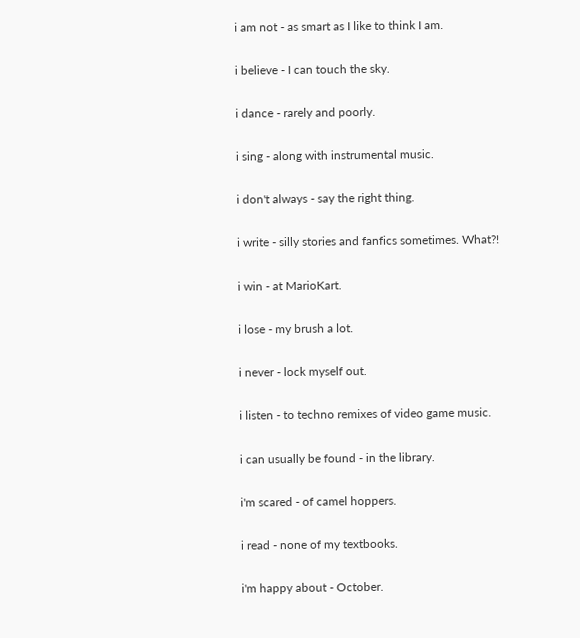i am not - as smart as I like to think I am.

i believe - I can touch the sky.

i dance - rarely and poorly.

i sing - along with instrumental music.

i don't always - say the right thing.

i write - silly stories and fanfics sometimes. What?!

i win - at MarioKart.

i lose - my brush a lot.

i never - lock myself out.

i listen - to techno remixes of video game music.

i can usually be found - in the library.

i'm scared - of camel hoppers.

i read - none of my textbooks.

i'm happy about - October.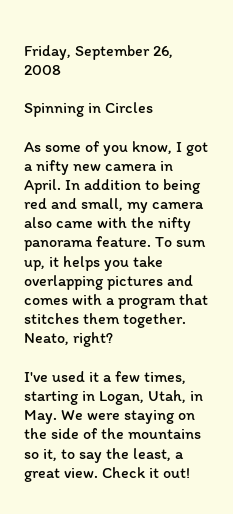Friday, September 26, 2008

Spinning in Circles

As some of you know, I got a nifty new camera in April. In addition to being red and small, my camera also came with the nifty panorama feature. To sum up, it helps you take overlapping pictures and comes with a program that stitches them together. Neato, right?

I've used it a few times, starting in Logan, Utah, in May. We were staying on the side of the mountains so it, to say the least, a great view. Check it out!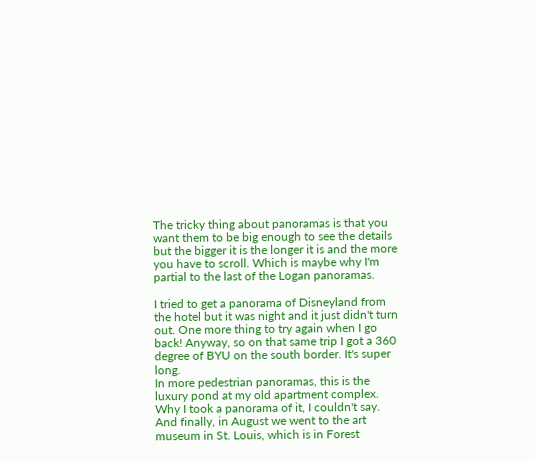The tricky thing about panoramas is that you want them to be big enough to see the details but the bigger it is the longer it is and the more you have to scroll. Which is maybe why I'm partial to the last of the Logan panoramas.

I tried to get a panorama of Disneyland from the hotel but it was night and it just didn't turn out. One more thing to try again when I go back! Anyway, so on that same trip I got a 360 degree of BYU on the south border. It's super long.
In more pedestrian panoramas, this is the luxury pond at my old apartment complex. Why I took a panorama of it, I couldn't say.
And finally, in August we went to the art museum in St. Louis, which is in Forest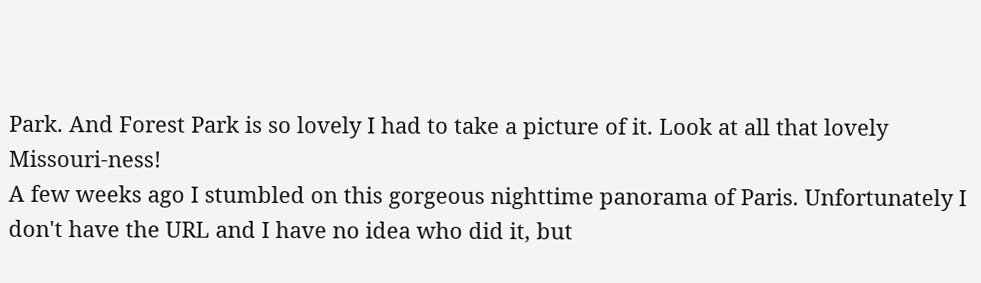Park. And Forest Park is so lovely I had to take a picture of it. Look at all that lovely Missouri-ness!
A few weeks ago I stumbled on this gorgeous nighttime panorama of Paris. Unfortunately I don't have the URL and I have no idea who did it, but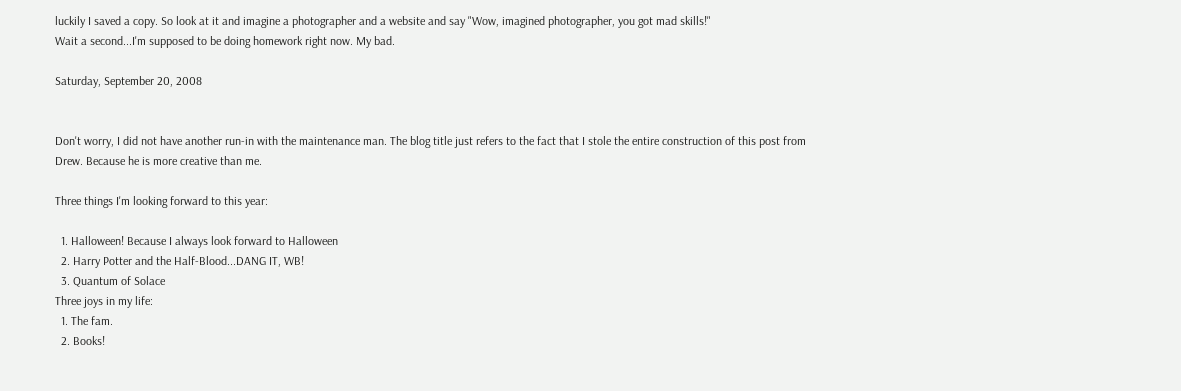luckily I saved a copy. So look at it and imagine a photographer and a website and say "Wow, imagined photographer, you got mad skills!"
Wait a second...I'm supposed to be doing homework right now. My bad.

Saturday, September 20, 2008


Don't worry, I did not have another run-in with the maintenance man. The blog title just refers to the fact that I stole the entire construction of this post from Drew. Because he is more creative than me.

Three things I'm looking forward to this year:

  1. Halloween! Because I always look forward to Halloween
  2. Harry Potter and the Half-Blood...DANG IT, WB!
  3. Quantum of Solace
Three joys in my life:
  1. The fam.
  2. Books!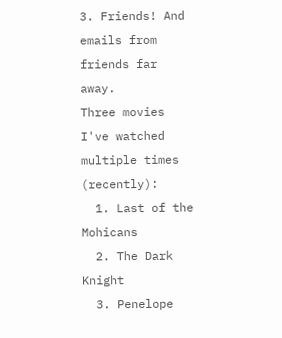3. Friends! And emails from friends far away.
Three movies I've watched multiple times (recently):
  1. Last of the Mohicans
  2. The Dark Knight
  3. Penelope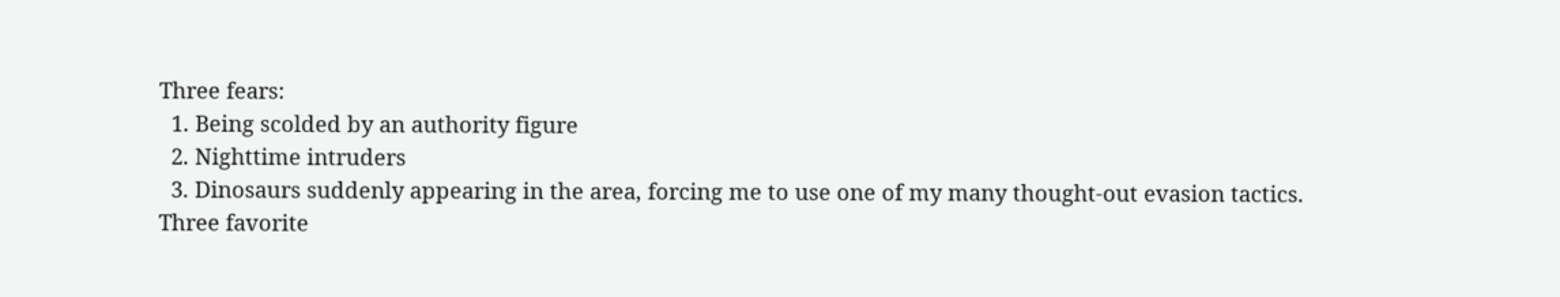Three fears:
  1. Being scolded by an authority figure
  2. Nighttime intruders
  3. Dinosaurs suddenly appearing in the area, forcing me to use one of my many thought-out evasion tactics.
Three favorite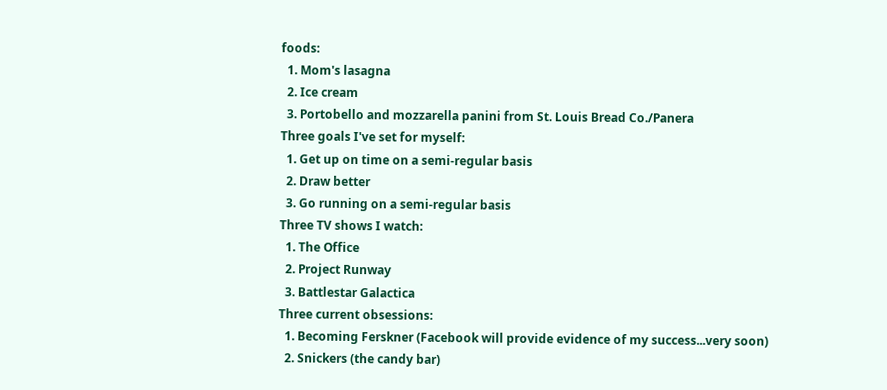foods:
  1. Mom's lasagna
  2. Ice cream
  3. Portobello and mozzarella panini from St. Louis Bread Co./Panera
Three goals I've set for myself:
  1. Get up on time on a semi-regular basis
  2. Draw better
  3. Go running on a semi-regular basis
Three TV shows I watch:
  1. The Office
  2. Project Runway
  3. Battlestar Galactica
Three current obsessions:
  1. Becoming Ferskner (Facebook will provide evidence of my success...very soon)
  2. Snickers (the candy bar)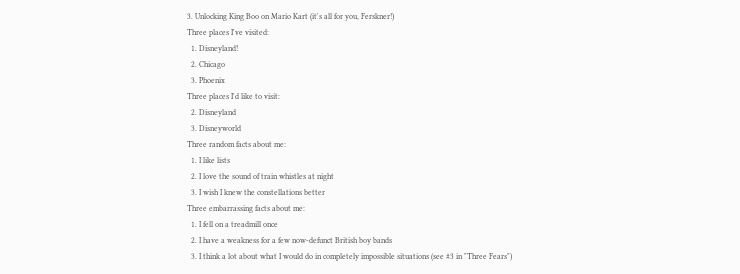3. Unlocking King Boo on Mario Kart (it's all for you, Ferskner!)
Three places I've visited:
  1. Disneyland!
  2. Chicago
  3. Phoenix
Three places I'd like to visit:
  2. Disneyland
  3. Disneyworld
Three random facts about me:
  1. I like lists
  2. I love the sound of train whistles at night
  3. I wish I knew the constellations better
Three embarrassing facts about me:
  1. I fell on a treadmill once
  2. I have a weakness for a few now-defunct British boy bands
  3. I think a lot about what I would do in completely impossible situations (see #3 in "Three Fears")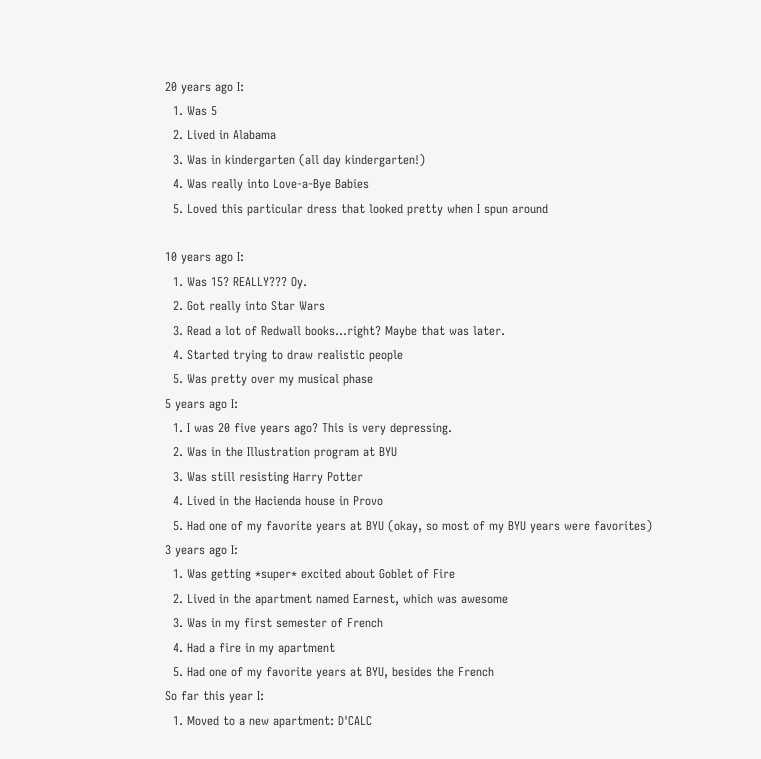20 years ago I:
  1. Was 5
  2. Lived in Alabama
  3. Was in kindergarten (all day kindergarten!)
  4. Was really into Love-a-Bye Babies
  5. Loved this particular dress that looked pretty when I spun around

10 years ago I:
  1. Was 15? REALLY??? Oy.
  2. Got really into Star Wars
  3. Read a lot of Redwall books...right? Maybe that was later.
  4. Started trying to draw realistic people
  5. Was pretty over my musical phase
5 years ago I:
  1. I was 20 five years ago? This is very depressing.
  2. Was in the Illustration program at BYU
  3. Was still resisting Harry Potter
  4. Lived in the Hacienda house in Provo
  5. Had one of my favorite years at BYU (okay, so most of my BYU years were favorites)
3 years ago I:
  1. Was getting *super* excited about Goblet of Fire
  2. Lived in the apartment named Earnest, which was awesome
  3. Was in my first semester of French
  4. Had a fire in my apartment
  5. Had one of my favorite years at BYU, besides the French
So far this year I:
  1. Moved to a new apartment: D'CALC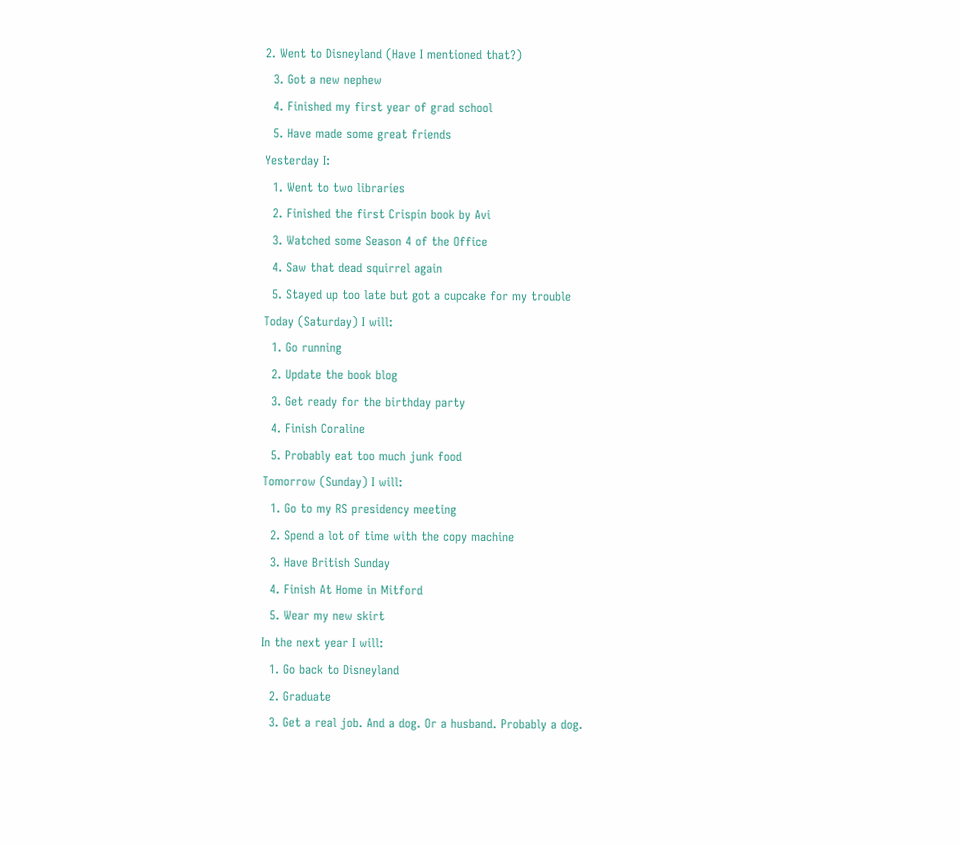2. Went to Disneyland (Have I mentioned that?)
  3. Got a new nephew
  4. Finished my first year of grad school
  5. Have made some great friends
Yesterday I:
  1. Went to two libraries
  2. Finished the first Crispin book by Avi
  3. Watched some Season 4 of the Office
  4. Saw that dead squirrel again
  5. Stayed up too late but got a cupcake for my trouble
Today (Saturday) I will:
  1. Go running
  2. Update the book blog
  3. Get ready for the birthday party
  4. Finish Coraline
  5. Probably eat too much junk food
Tomorrow (Sunday) I will:
  1. Go to my RS presidency meeting
  2. Spend a lot of time with the copy machine
  3. Have British Sunday
  4. Finish At Home in Mitford
  5. Wear my new skirt
In the next year I will:
  1. Go back to Disneyland
  2. Graduate
  3. Get a real job. And a dog. Or a husband. Probably a dog.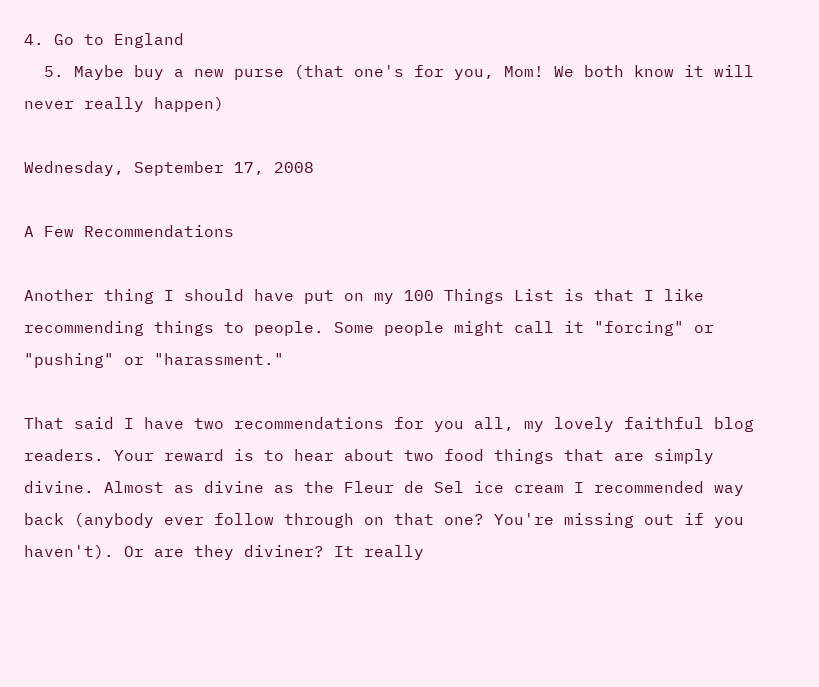4. Go to England
  5. Maybe buy a new purse (that one's for you, Mom! We both know it will never really happen)

Wednesday, September 17, 2008

A Few Recommendations

Another thing I should have put on my 100 Things List is that I like recommending things to people. Some people might call it "forcing" or "pushing" or "harassment."

That said I have two recommendations for you all, my lovely faithful blog readers. Your reward is to hear about two food things that are simply divine. Almost as divine as the Fleur de Sel ice cream I recommended way back (anybody ever follow through on that one? You're missing out if you haven't). Or are they diviner? It really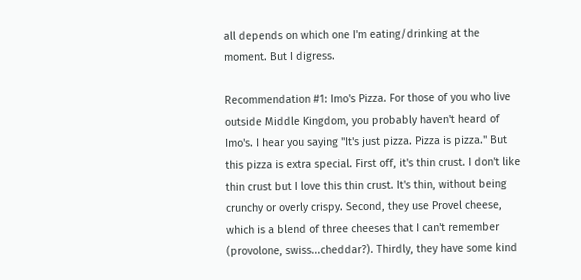all depends on which one I'm eating/drinking at the moment. But I digress.

Recommendation #1: Imo's Pizza. For those of you who live outside Middle Kingdom, you probably haven't heard of Imo's. I hear you saying "It's just pizza. Pizza is pizza." But this pizza is extra special. First off, it's thin crust. I don't like thin crust but I love this thin crust. It's thin, without being crunchy or overly crispy. Second, they use Provel cheese, which is a blend of three cheeses that I can't remember (provolone, swiss...cheddar?). Thirdly, they have some kind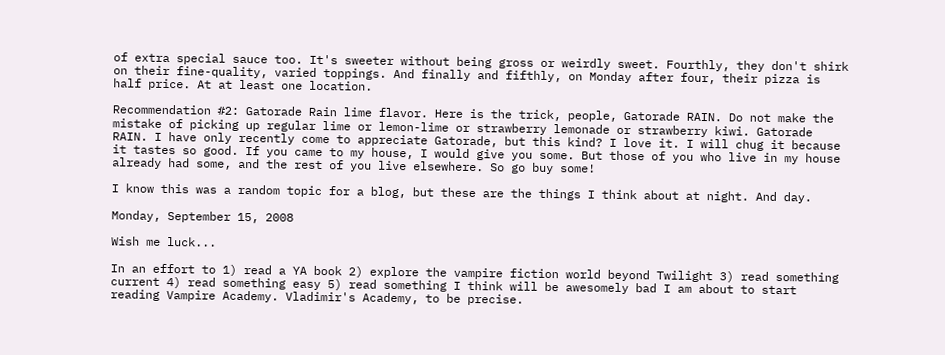of extra special sauce too. It's sweeter without being gross or weirdly sweet. Fourthly, they don't shirk on their fine-quality, varied toppings. And finally and fifthly, on Monday after four, their pizza is half price. At at least one location.

Recommendation #2: Gatorade Rain lime flavor. Here is the trick, people, Gatorade RAIN. Do not make the mistake of picking up regular lime or lemon-lime or strawberry lemonade or strawberry kiwi. Gatorade RAIN. I have only recently come to appreciate Gatorade, but this kind? I love it. I will chug it because it tastes so good. If you came to my house, I would give you some. But those of you who live in my house already had some, and the rest of you live elsewhere. So go buy some!

I know this was a random topic for a blog, but these are the things I think about at night. And day.

Monday, September 15, 2008

Wish me luck...

In an effort to 1) read a YA book 2) explore the vampire fiction world beyond Twilight 3) read something current 4) read something easy 5) read something I think will be awesomely bad I am about to start reading Vampire Academy. Vladimir's Academy, to be precise.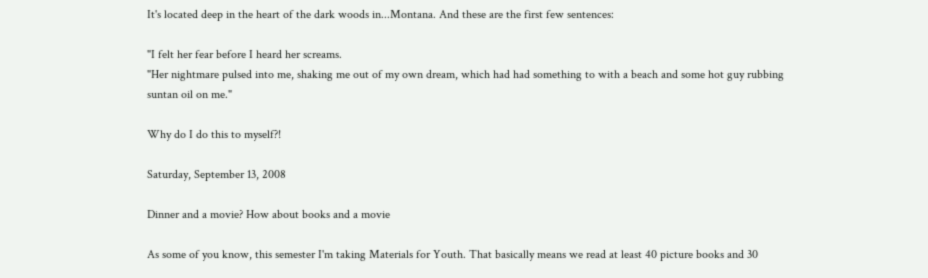It's located deep in the heart of the dark woods in...Montana. And these are the first few sentences:

"I felt her fear before I heard her screams.
"Her nightmare pulsed into me, shaking me out of my own dream, which had had something to with a beach and some hot guy rubbing suntan oil on me."

Why do I do this to myself?!

Saturday, September 13, 2008

Dinner and a movie? How about books and a movie

As some of you know, this semester I'm taking Materials for Youth. That basically means we read at least 40 picture books and 30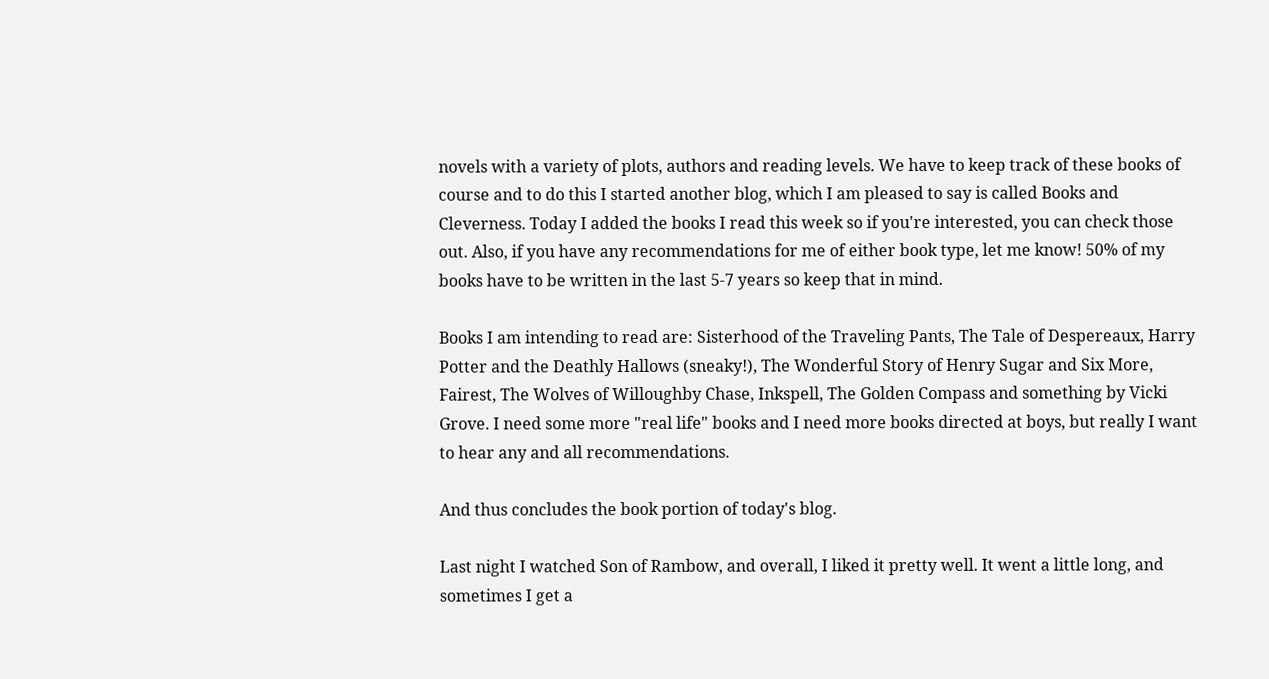novels with a variety of plots, authors and reading levels. We have to keep track of these books of course and to do this I started another blog, which I am pleased to say is called Books and Cleverness. Today I added the books I read this week so if you're interested, you can check those out. Also, if you have any recommendations for me of either book type, let me know! 50% of my books have to be written in the last 5-7 years so keep that in mind.

Books I am intending to read are: Sisterhood of the Traveling Pants, The Tale of Despereaux, Harry Potter and the Deathly Hallows (sneaky!), The Wonderful Story of Henry Sugar and Six More, Fairest, The Wolves of Willoughby Chase, Inkspell, The Golden Compass and something by Vicki Grove. I need some more "real life" books and I need more books directed at boys, but really I want to hear any and all recommendations.

And thus concludes the book portion of today's blog.

Last night I watched Son of Rambow, and overall, I liked it pretty well. It went a little long, and sometimes I get a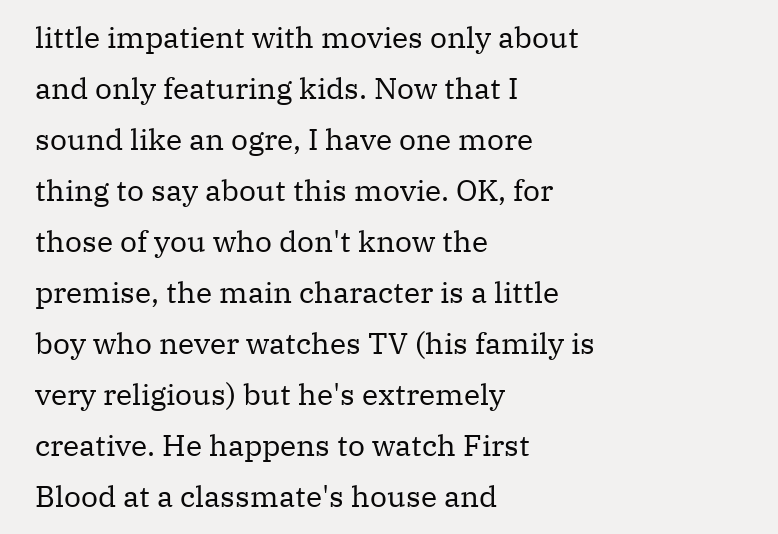little impatient with movies only about and only featuring kids. Now that I sound like an ogre, I have one more thing to say about this movie. OK, for those of you who don't know the premise, the main character is a little boy who never watches TV (his family is very religious) but he's extremely creative. He happens to watch First Blood at a classmate's house and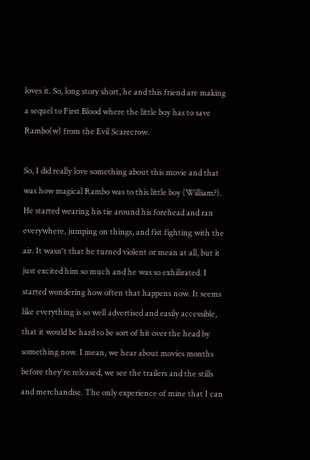loves it. So, long story short, he and this friend are making a sequel to First Blood where the little boy has to save Rambo(w) from the Evil Scarecrow.

So, I did really love something about this movie and that was how magical Rambo was to this little boy (William?). He started wearing his tie around his forehead and ran everywhere, jumping on things, and fist fighting with the air. It wasn't that he turned violent or mean at all, but it just excited him so much and he was so exhilirated. I started wondering how often that happens now. It seems like everything is so well advertised and easily accessible, that it would be hard to be sort of hit over the head by something now. I mean, we hear about movies months before they're released, we see the trailers and the stills and merchandise. The only experience of mine that I can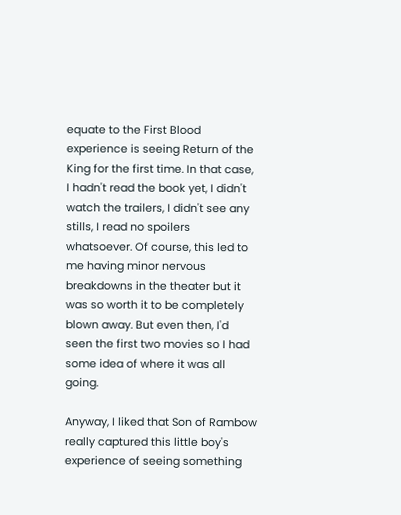equate to the First Blood experience is seeing Return of the King for the first time. In that case, I hadn't read the book yet, I didn't watch the trailers, I didn't see any stills, I read no spoilers whatsoever. Of course, this led to me having minor nervous breakdowns in the theater but it was so worth it to be completely blown away. But even then, I'd seen the first two movies so I had some idea of where it was all going.

Anyway, I liked that Son of Rambow really captured this little boy's experience of seeing something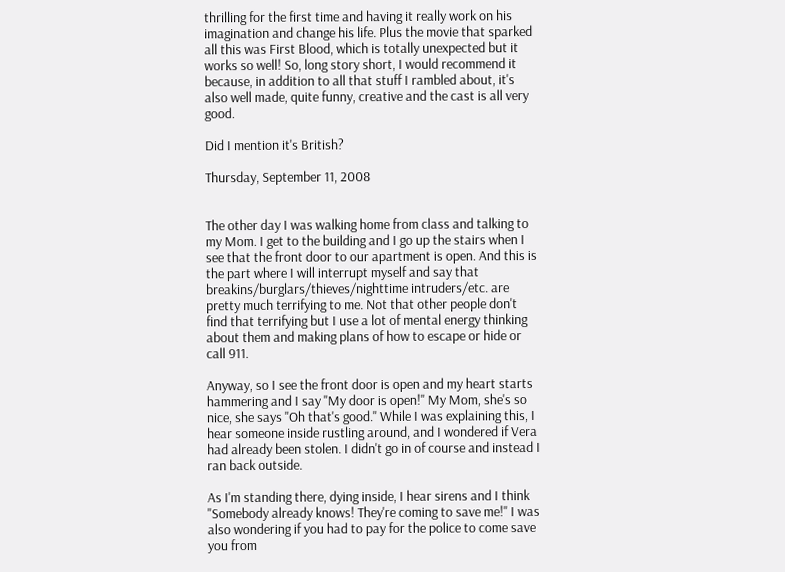thrilling for the first time and having it really work on his imagination and change his life. Plus the movie that sparked all this was First Blood, which is totally unexpected but it works so well! So, long story short, I would recommend it because, in addition to all that stuff I rambled about, it's also well made, quite funny, creative and the cast is all very good.

Did I mention it's British?

Thursday, September 11, 2008


The other day I was walking home from class and talking to my Mom. I get to the building and I go up the stairs when I see that the front door to our apartment is open. And this is the part where I will interrupt myself and say that breakins/burglars/thieves/nighttime intruders/etc. are pretty much terrifying to me. Not that other people don't find that terrifying but I use a lot of mental energy thinking about them and making plans of how to escape or hide or call 911.

Anyway, so I see the front door is open and my heart starts hammering and I say "My door is open!" My Mom, she's so nice, she says "Oh that's good." While I was explaining this, I hear someone inside rustling around, and I wondered if Vera had already been stolen. I didn't go in of course and instead I ran back outside.

As I'm standing there, dying inside, I hear sirens and I think "Somebody already knows! They're coming to save me!" I was also wondering if you had to pay for the police to come save you from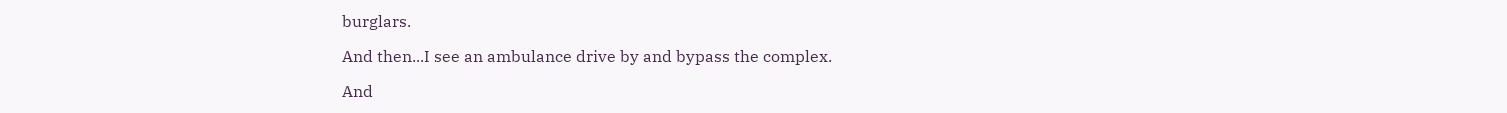burglars.

And then...I see an ambulance drive by and bypass the complex.

And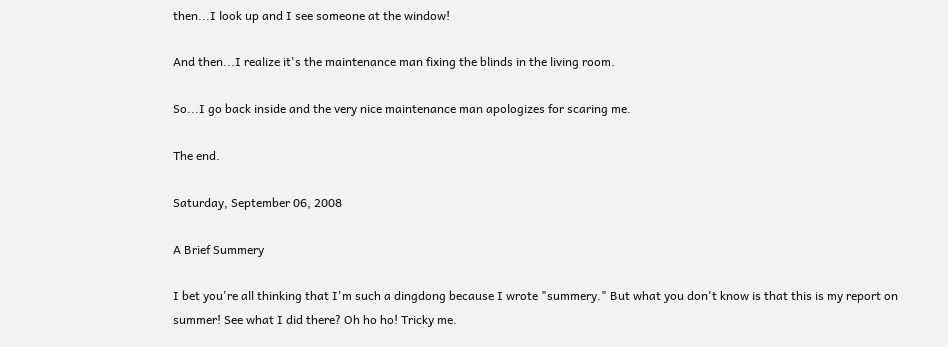then...I look up and I see someone at the window!

And then...I realize it's the maintenance man fixing the blinds in the living room.

So...I go back inside and the very nice maintenance man apologizes for scaring me.

The end.

Saturday, September 06, 2008

A Brief Summery

I bet you're all thinking that I'm such a dingdong because I wrote "summery." But what you don't know is that this is my report on summer! See what I did there? Oh ho ho! Tricky me.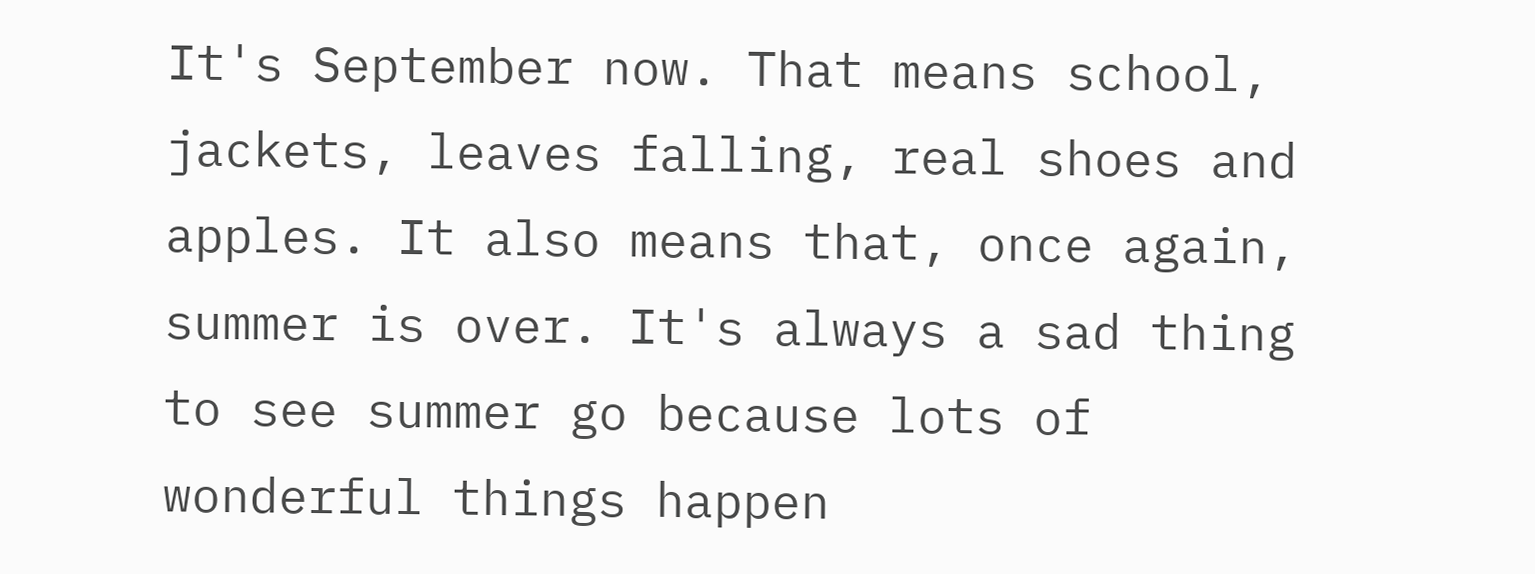It's September now. That means school, jackets, leaves falling, real shoes and apples. It also means that, once again, summer is over. It's always a sad thing to see summer go because lots of wonderful things happen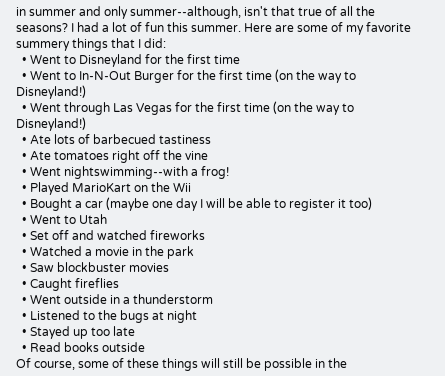in summer and only summer--although, isn't that true of all the seasons? I had a lot of fun this summer. Here are some of my favorite summery things that I did:
  • Went to Disneyland for the first time
  • Went to In-N-Out Burger for the first time (on the way to Disneyland!)
  • Went through Las Vegas for the first time (on the way to Disneyland!)
  • Ate lots of barbecued tastiness
  • Ate tomatoes right off the vine
  • Went nightswimming--with a frog!
  • Played MarioKart on the Wii
  • Bought a car (maybe one day I will be able to register it too)
  • Went to Utah
  • Set off and watched fireworks
  • Watched a movie in the park
  • Saw blockbuster movies
  • Caught fireflies
  • Went outside in a thunderstorm
  • Listened to the bugs at night
  • Stayed up too late
  • Read books outside
Of course, some of these things will still be possible in the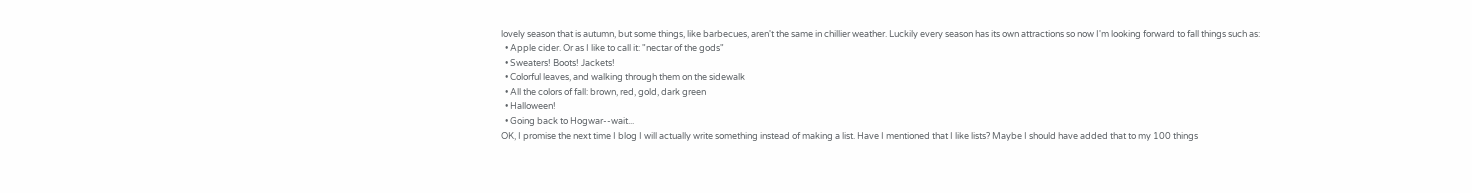lovely season that is autumn, but some things, like barbecues, aren't the same in chillier weather. Luckily every season has its own attractions so now I'm looking forward to fall things such as:
  • Apple cider. Or as I like to call it: "nectar of the gods"
  • Sweaters! Boots! Jackets!
  • Colorful leaves, and walking through them on the sidewalk
  • All the colors of fall: brown, red, gold, dark green
  • Halloween!
  • Going back to Hogwar--wait...
OK, I promise the next time I blog I will actually write something instead of making a list. Have I mentioned that I like lists? Maybe I should have added that to my 100 things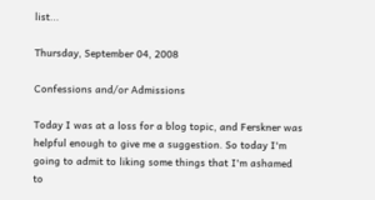list...

Thursday, September 04, 2008

Confessions and/or Admissions

Today I was at a loss for a blog topic, and Ferskner was helpful enough to give me a suggestion. So today I'm going to admit to liking some things that I'm ashamed to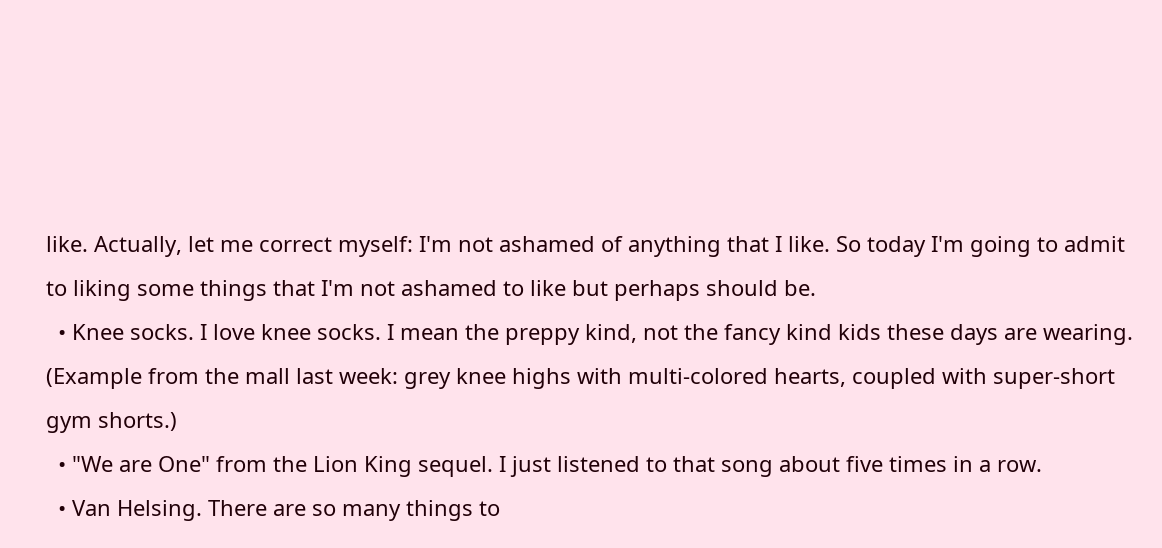like. Actually, let me correct myself: I'm not ashamed of anything that I like. So today I'm going to admit to liking some things that I'm not ashamed to like but perhaps should be.
  • Knee socks. I love knee socks. I mean the preppy kind, not the fancy kind kids these days are wearing. (Example from the mall last week: grey knee highs with multi-colored hearts, coupled with super-short gym shorts.)
  • "We are One" from the Lion King sequel. I just listened to that song about five times in a row.
  • Van Helsing. There are so many things to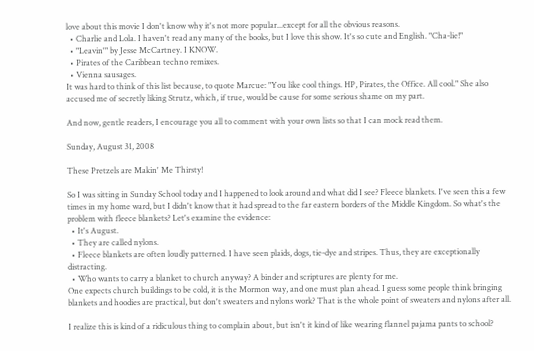love about this movie I don't know why it's not more popular...except for all the obvious reasons.
  • Charlie and Lola. I haven't read any many of the books, but I love this show. It's so cute and English. "Cha-lie!"
  • "Leavin'" by Jesse McCartney. I KNOW.
  • Pirates of the Caribbean techno remixes.
  • Vienna sausages.
It was hard to think of this list because, to quote Marcue: "You like cool things. HP, Pirates, the Office. All cool." She also accused me of secretly liking Strutz, which, if true, would be cause for some serious shame on my part.

And now, gentle readers, I encourage you all to comment with your own lists so that I can mock read them.

Sunday, August 31, 2008

These Pretzels are Makin' Me Thirsty!

So I was sitting in Sunday School today and I happened to look around and what did I see? Fleece blankets. I've seen this a few times in my home ward, but I didn't know that it had spread to the far eastern borders of the Middle Kingdom. So what's the problem with fleece blankets? Let's examine the evidence:
  • It's August.
  • They are called nylons.
  • Fleece blankets are often loudly patterned. I have seen plaids, dogs, tie-dye and stripes. Thus, they are exceptionally distracting.
  • Who wants to carry a blanket to church anyway? A binder and scriptures are plenty for me.
One expects church buildings to be cold, it is the Mormon way, and one must plan ahead. I guess some people think bringing blankets and hoodies are practical, but don't sweaters and nylons work? That is the whole point of sweaters and nylons after all.

I realize this is kind of a ridiculous thing to complain about, but isn't it kind of like wearing flannel pajama pants to school?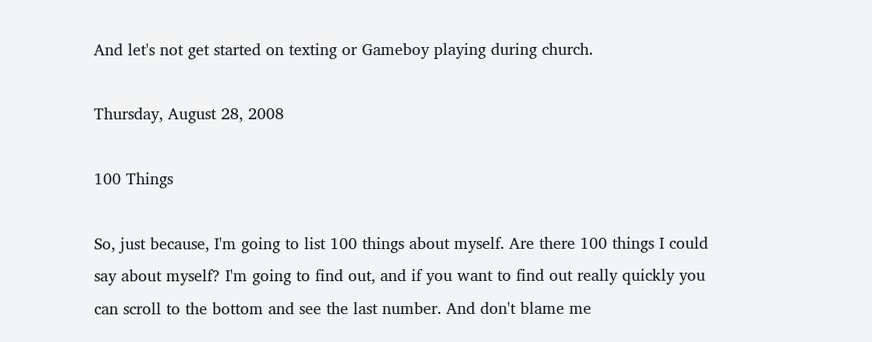And let's not get started on texting or Gameboy playing during church.

Thursday, August 28, 2008

100 Things

So, just because, I'm going to list 100 things about myself. Are there 100 things I could say about myself? I'm going to find out, and if you want to find out really quickly you can scroll to the bottom and see the last number. And don't blame me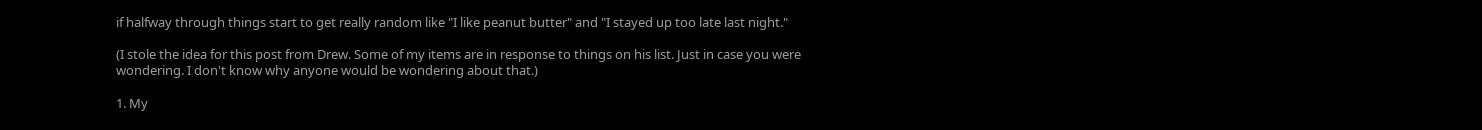if halfway through things start to get really random like "I like peanut butter" and "I stayed up too late last night."

(I stole the idea for this post from Drew. Some of my items are in response to things on his list. Just in case you were wondering. I don't know why anyone would be wondering about that.)

1. My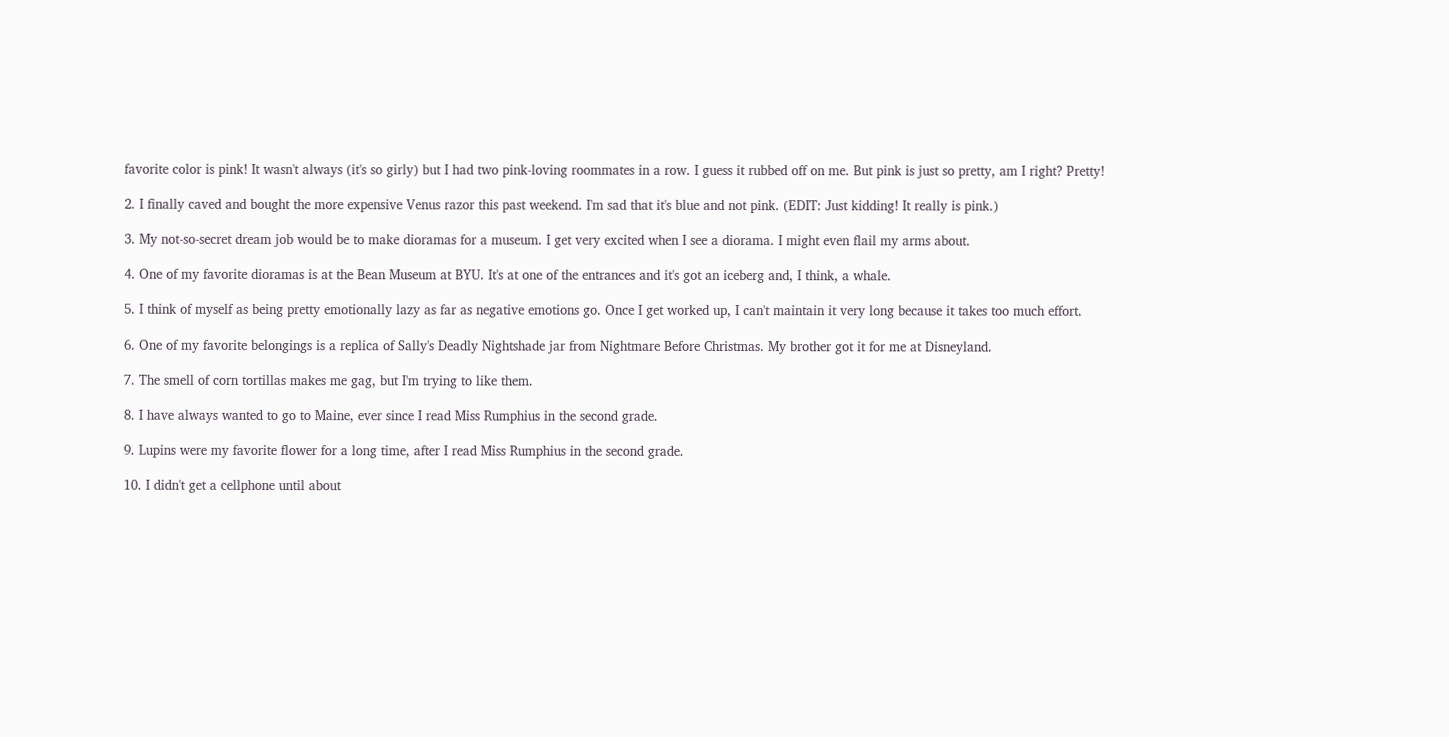favorite color is pink! It wasn't always (it's so girly) but I had two pink-loving roommates in a row. I guess it rubbed off on me. But pink is just so pretty, am I right? Pretty!

2. I finally caved and bought the more expensive Venus razor this past weekend. I'm sad that it's blue and not pink. (EDIT: Just kidding! It really is pink.)

3. My not-so-secret dream job would be to make dioramas for a museum. I get very excited when I see a diorama. I might even flail my arms about.

4. One of my favorite dioramas is at the Bean Museum at BYU. It's at one of the entrances and it's got an iceberg and, I think, a whale.

5. I think of myself as being pretty emotionally lazy as far as negative emotions go. Once I get worked up, I can't maintain it very long because it takes too much effort.

6. One of my favorite belongings is a replica of Sally's Deadly Nightshade jar from Nightmare Before Christmas. My brother got it for me at Disneyland.

7. The smell of corn tortillas makes me gag, but I'm trying to like them.

8. I have always wanted to go to Maine, ever since I read Miss Rumphius in the second grade.

9. Lupins were my favorite flower for a long time, after I read Miss Rumphius in the second grade.

10. I didn't get a cellphone until about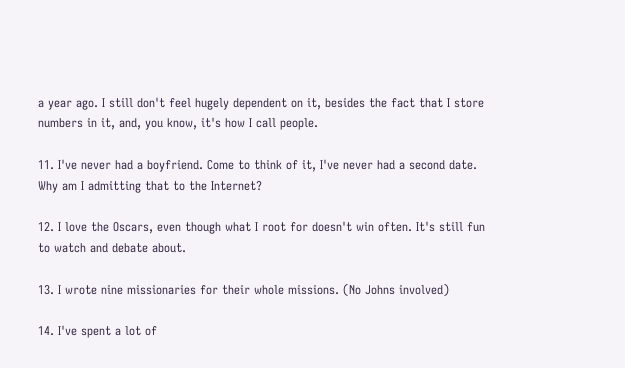a year ago. I still don't feel hugely dependent on it, besides the fact that I store numbers in it, and, you know, it's how I call people.

11. I've never had a boyfriend. Come to think of it, I've never had a second date. Why am I admitting that to the Internet?

12. I love the Oscars, even though what I root for doesn't win often. It's still fun to watch and debate about.

13. I wrote nine missionaries for their whole missions. (No Johns involved)

14. I've spent a lot of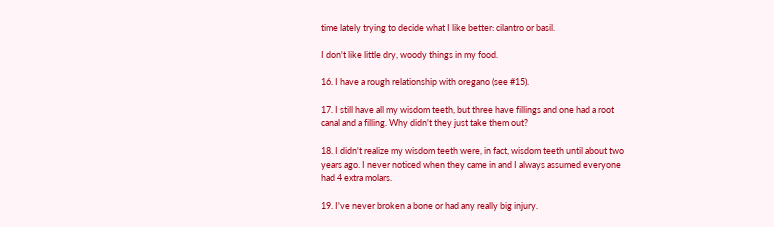time lately trying to decide what I like better: cilantro or basil.

I don't like little dry, woody things in my food.

16. I have a rough relationship with oregano (see #15).

17. I still have all my wisdom teeth, but three have fillings and one had a root canal and a filling. Why didn't they just take them out?

18. I didn't realize my wisdom teeth were, in fact, wisdom teeth until about two years ago. I never noticed when they came in and I always assumed everyone had 4 extra molars.

19. I've never broken a bone or had any really big injury.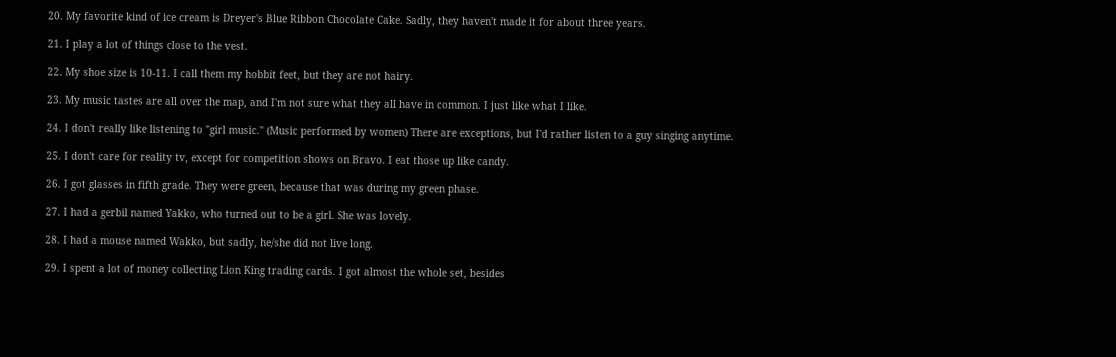20. My favorite kind of ice cream is Dreyer's Blue Ribbon Chocolate Cake. Sadly, they haven't made it for about three years.

21. I play a lot of things close to the vest.

22. My shoe size is 10-11. I call them my hobbit feet, but they are not hairy.

23. My music tastes are all over the map, and I'm not sure what they all have in common. I just like what I like.

24. I don't really like listening to "girl music." (Music performed by women) There are exceptions, but I'd rather listen to a guy singing anytime.

25. I don't care for reality tv, except for competition shows on Bravo. I eat those up like candy.

26. I got glasses in fifth grade. They were green, because that was during my green phase.

27. I had a gerbil named Yakko, who turned out to be a girl. She was lovely.

28. I had a mouse named Wakko, but sadly, he/she did not live long.

29. I spent a lot of money collecting Lion King trading cards. I got almost the whole set, besides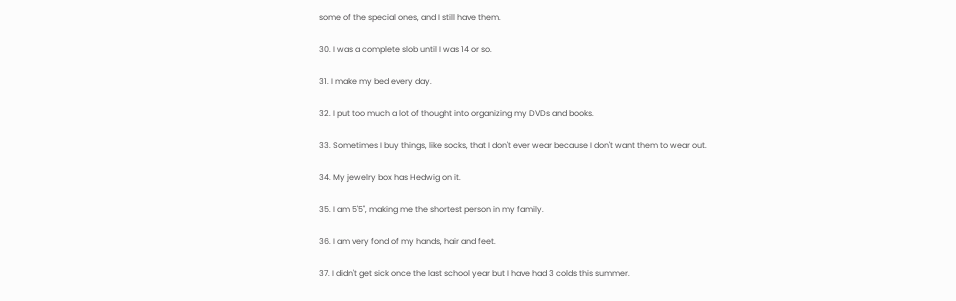some of the special ones, and I still have them.

30. I was a complete slob until I was 14 or so.

31. I make my bed every day.

32. I put too much a lot of thought into organizing my DVDs and books.

33. Sometimes I buy things, like socks, that I don't ever wear because I don't want them to wear out.

34. My jewelry box has Hedwig on it.

35. I am 5'5", making me the shortest person in my family.

36. I am very fond of my hands, hair and feet.

37. I didn't get sick once the last school year but I have had 3 colds this summer.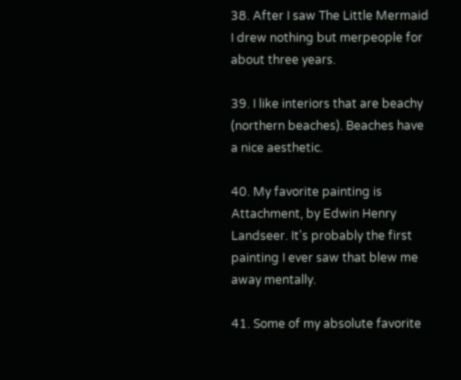38. After I saw The Little Mermaid I drew nothing but merpeople for about three years.

39. I like interiors that are beachy (northern beaches). Beaches have a nice aesthetic.

40. My favorite painting is Attachment, by Edwin Henry Landseer. It's probably the first painting I ever saw that blew me away mentally.

41. Some of my absolute favorite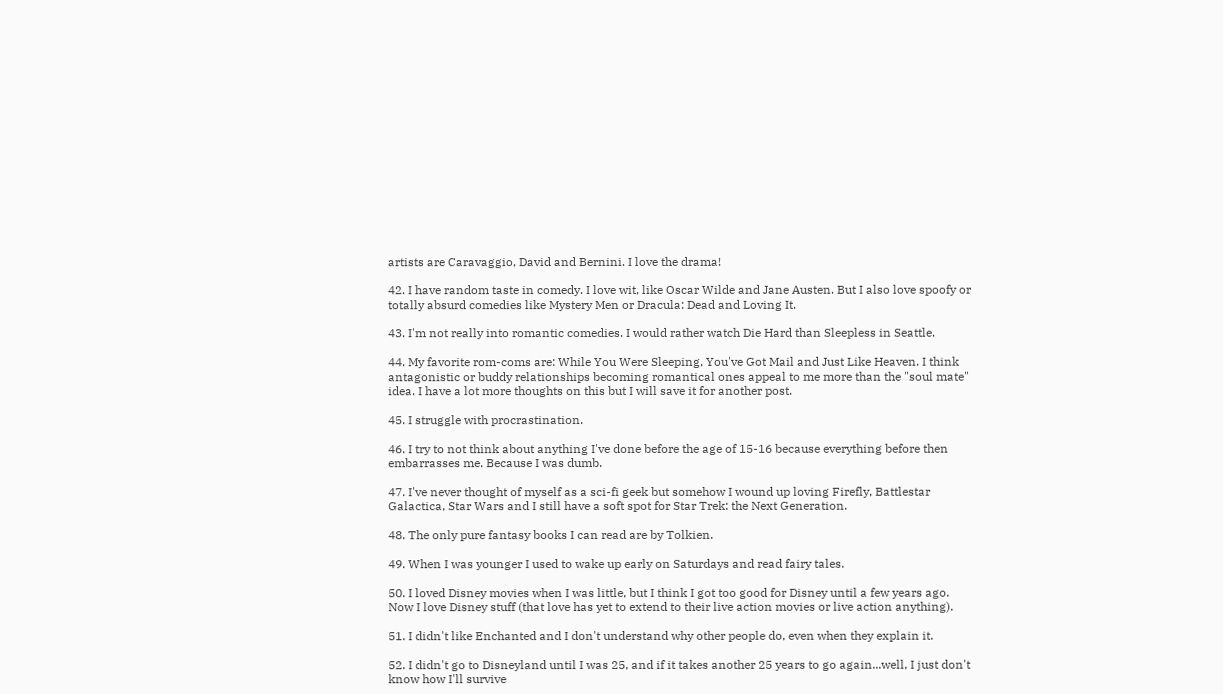artists are Caravaggio, David and Bernini. I love the drama!

42. I have random taste in comedy. I love wit, like Oscar Wilde and Jane Austen. But I also love spoofy or totally absurd comedies like Mystery Men or Dracula: Dead and Loving It.

43. I'm not really into romantic comedies. I would rather watch Die Hard than Sleepless in Seattle.

44. My favorite rom-coms are: While You Were Sleeping, You've Got Mail and Just Like Heaven. I think antagonistic or buddy relationships becoming romantical ones appeal to me more than the "soul mate" idea. I have a lot more thoughts on this but I will save it for another post.

45. I struggle with procrastination.

46. I try to not think about anything I've done before the age of 15-16 because everything before then embarrasses me. Because I was dumb.

47. I've never thought of myself as a sci-fi geek but somehow I wound up loving Firefly, Battlestar Galactica, Star Wars and I still have a soft spot for Star Trek: the Next Generation.

48. The only pure fantasy books I can read are by Tolkien.

49. When I was younger I used to wake up early on Saturdays and read fairy tales.

50. I loved Disney movies when I was little, but I think I got too good for Disney until a few years ago. Now I love Disney stuff (that love has yet to extend to their live action movies or live action anything).

51. I didn't like Enchanted and I don't understand why other people do, even when they explain it.

52. I didn't go to Disneyland until I was 25, and if it takes another 25 years to go again...well, I just don't know how I'll survive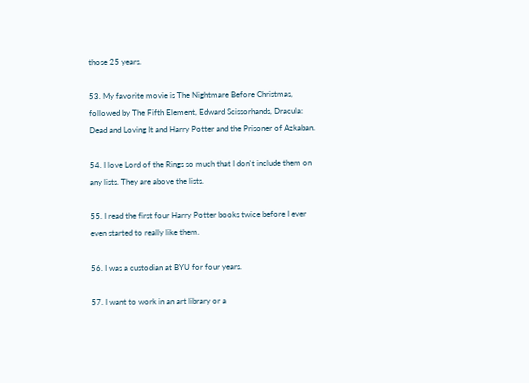those 25 years.

53. My favorite movie is The Nightmare Before Christmas, followed by The Fifth Element, Edward Scissorhands, Dracula: Dead and Loving It and Harry Potter and the Prisoner of Azkaban.

54. I love Lord of the Rings so much that I don't include them on any lists. They are above the lists.

55. I read the first four Harry Potter books twice before I ever even started to really like them.

56. I was a custodian at BYU for four years.

57. I want to work in an art library or a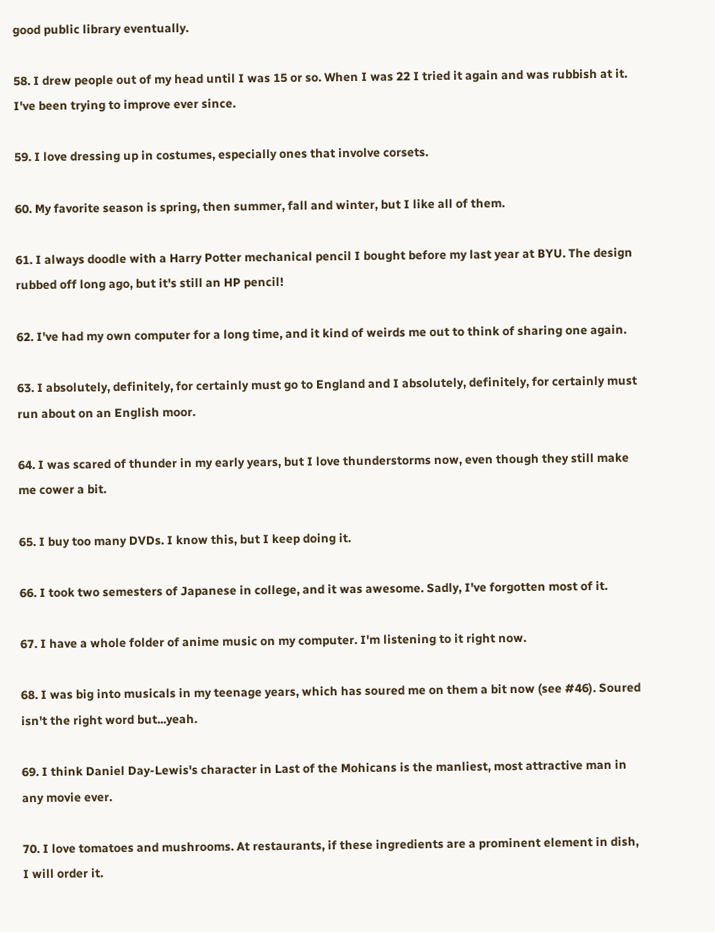good public library eventually.

58. I drew people out of my head until I was 15 or so. When I was 22 I tried it again and was rubbish at it. I've been trying to improve ever since.

59. I love dressing up in costumes, especially ones that involve corsets.

60. My favorite season is spring, then summer, fall and winter, but I like all of them.

61. I always doodle with a Harry Potter mechanical pencil I bought before my last year at BYU. The design rubbed off long ago, but it's still an HP pencil!

62. I've had my own computer for a long time, and it kind of weirds me out to think of sharing one again.

63. I absolutely, definitely, for certainly must go to England and I absolutely, definitely, for certainly must run about on an English moor.

64. I was scared of thunder in my early years, but I love thunderstorms now, even though they still make me cower a bit.

65. I buy too many DVDs. I know this, but I keep doing it.

66. I took two semesters of Japanese in college, and it was awesome. Sadly, I've forgotten most of it.

67. I have a whole folder of anime music on my computer. I'm listening to it right now.

68. I was big into musicals in my teenage years, which has soured me on them a bit now (see #46). Soured isn't the right word but...yeah.

69. I think Daniel Day-Lewis's character in Last of the Mohicans is the manliest, most attractive man in any movie ever.

70. I love tomatoes and mushrooms. At restaurants, if these ingredients are a prominent element in dish, I will order it.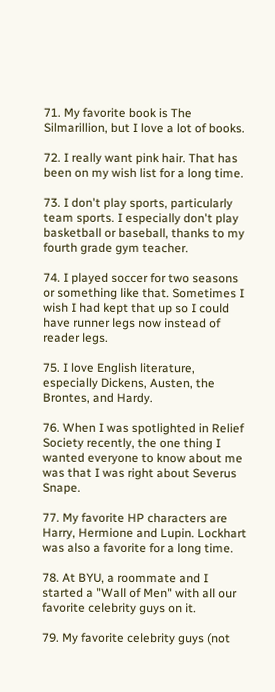71. My favorite book is The Silmarillion, but I love a lot of books.

72. I really want pink hair. That has been on my wish list for a long time.

73. I don't play sports, particularly team sports. I especially don't play basketball or baseball, thanks to my fourth grade gym teacher.

74. I played soccer for two seasons or something like that. Sometimes I wish I had kept that up so I could have runner legs now instead of reader legs.

75. I love English literature, especially Dickens, Austen, the Brontes, and Hardy.

76. When I was spotlighted in Relief Society recently, the one thing I wanted everyone to know about me was that I was right about Severus Snape.

77. My favorite HP characters are Harry, Hermione and Lupin. Lockhart was also a favorite for a long time.

78. At BYU, a roommate and I started a "Wall of Men" with all our favorite celebrity guys on it.

79. My favorite celebrity guys (not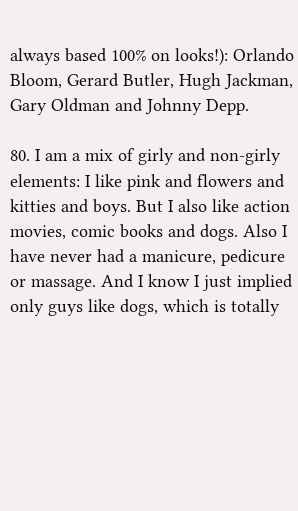always based 100% on looks!): Orlando Bloom, Gerard Butler, Hugh Jackman, Gary Oldman and Johnny Depp.

80. I am a mix of girly and non-girly elements: I like pink and flowers and kitties and boys. But I also like action movies, comic books and dogs. Also I have never had a manicure, pedicure or massage. And I know I just implied only guys like dogs, which is totally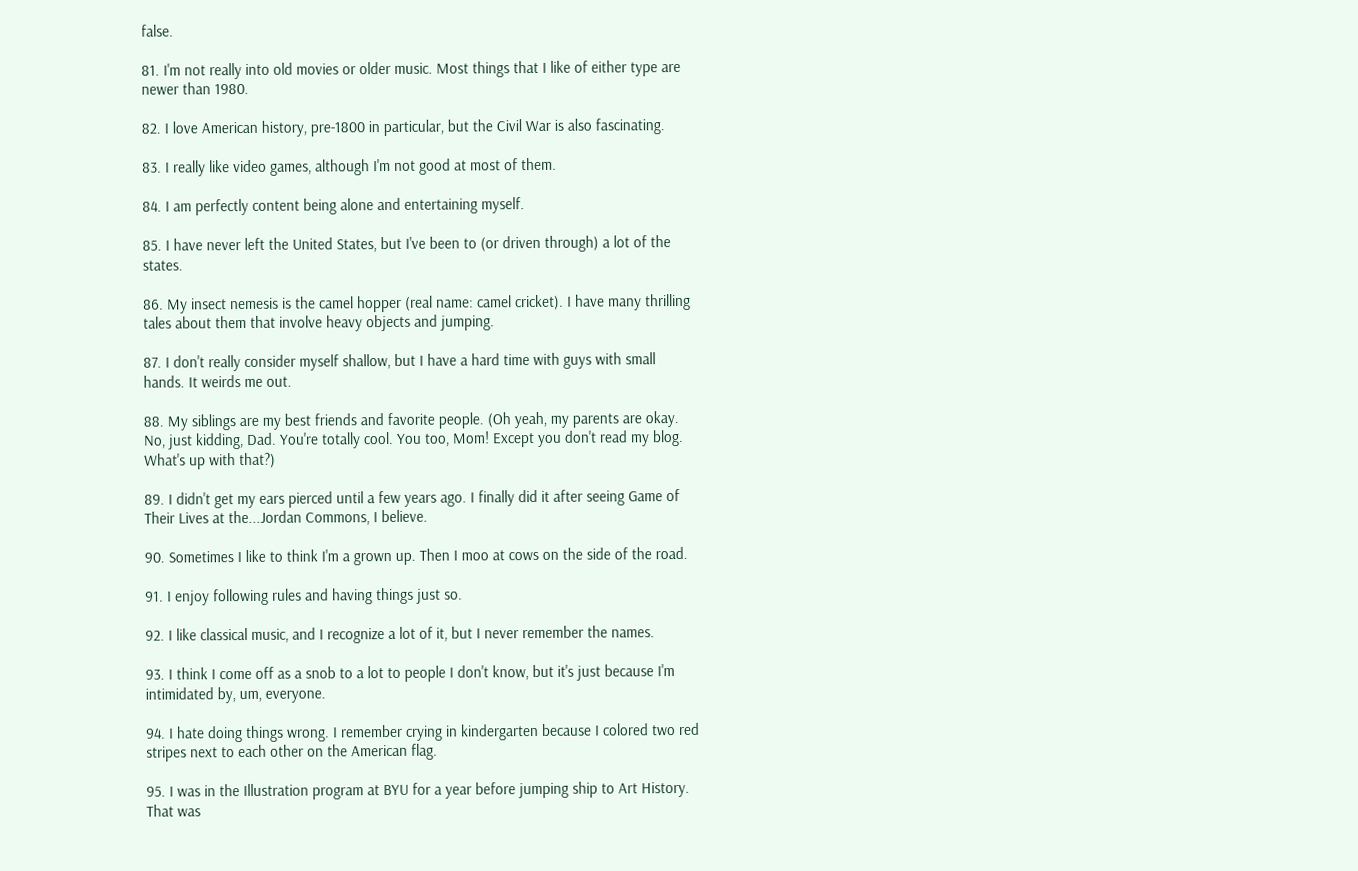false.

81. I'm not really into old movies or older music. Most things that I like of either type are newer than 1980.

82. I love American history, pre-1800 in particular, but the Civil War is also fascinating.

83. I really like video games, although I'm not good at most of them.

84. I am perfectly content being alone and entertaining myself.

85. I have never left the United States, but I've been to (or driven through) a lot of the states.

86. My insect nemesis is the camel hopper (real name: camel cricket). I have many thrilling tales about them that involve heavy objects and jumping.

87. I don't really consider myself shallow, but I have a hard time with guys with small hands. It weirds me out.

88. My siblings are my best friends and favorite people. (Oh yeah, my parents are okay. No, just kidding, Dad. You're totally cool. You too, Mom! Except you don't read my blog. What's up with that?)

89. I didn't get my ears pierced until a few years ago. I finally did it after seeing Game of Their Lives at the...Jordan Commons, I believe.

90. Sometimes I like to think I'm a grown up. Then I moo at cows on the side of the road.

91. I enjoy following rules and having things just so.

92. I like classical music, and I recognize a lot of it, but I never remember the names.

93. I think I come off as a snob to a lot to people I don't know, but it's just because I'm intimidated by, um, everyone.

94. I hate doing things wrong. I remember crying in kindergarten because I colored two red stripes next to each other on the American flag.

95. I was in the Illustration program at BYU for a year before jumping ship to Art History. That was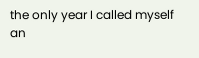the only year I called myself an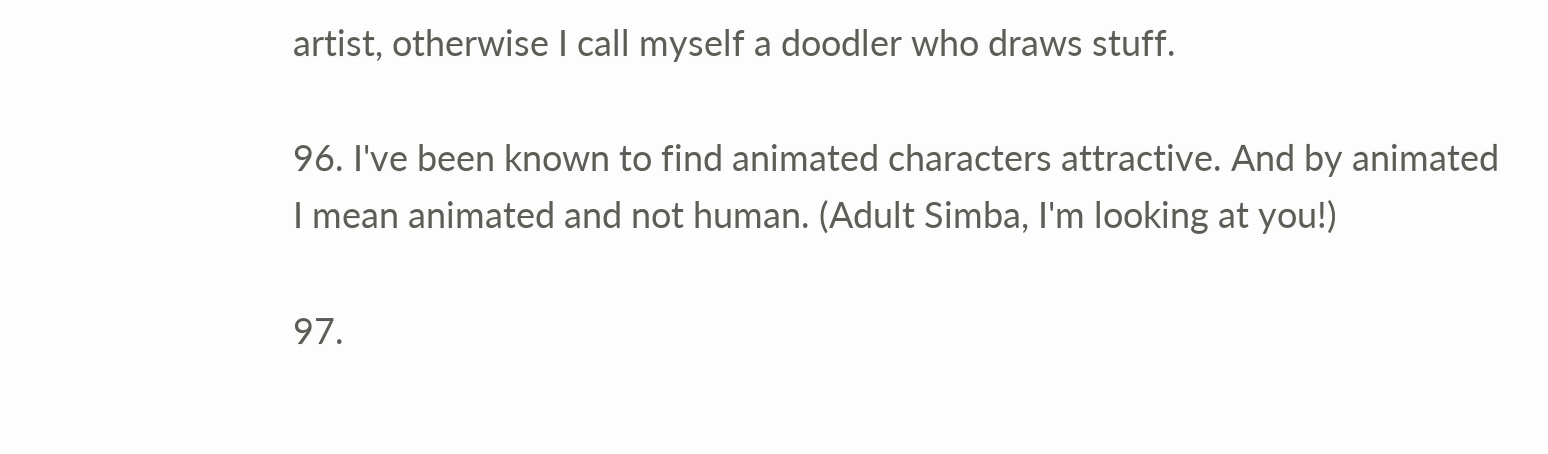artist, otherwise I call myself a doodler who draws stuff.

96. I've been known to find animated characters attractive. And by animated I mean animated and not human. (Adult Simba, I'm looking at you!)

97.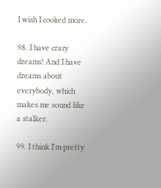I wish I cooked more.

98. I have crazy dreams! And I have dreams about everybody, which makes me sound like a stalker.

99. I think I'm pretty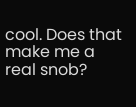cool. Does that make me a real snob?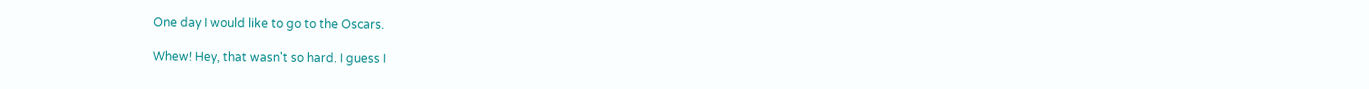One day I would like to go to the Oscars.

Whew! Hey, that wasn't so hard. I guess I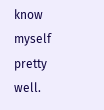know myself pretty well.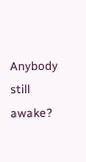Anybody still awake?